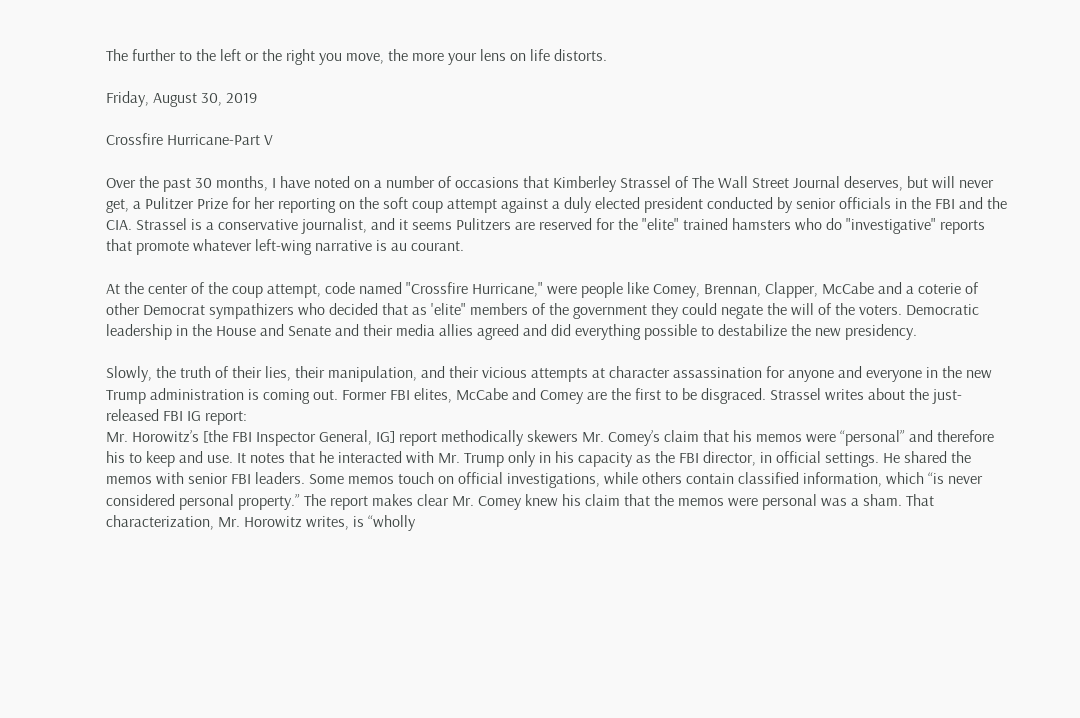The further to the left or the right you move, the more your lens on life distorts.

Friday, August 30, 2019

Crossfire Hurricane-Part V

Over the past 30 months, I have noted on a number of occasions that Kimberley Strassel of The Wall Street Journal deserves, but will never get, a Pulitzer Prize for her reporting on the soft coup attempt against a duly elected president conducted by senior officials in the FBI and the CIA. Strassel is a conservative journalist, and it seems Pulitzers are reserved for the "elite" trained hamsters who do "investigative" reports that promote whatever left-wing narrative is au courant.

At the center of the coup attempt, code named "Crossfire Hurricane," were people like Comey, Brennan, Clapper, McCabe and a coterie of other Democrat sympathizers who decided that as 'elite" members of the government they could negate the will of the voters. Democratic leadership in the House and Senate and their media allies agreed and did everything possible to destabilize the new presidency.

Slowly, the truth of their lies, their manipulation, and their vicious attempts at character assassination for anyone and everyone in the new Trump administration is coming out. Former FBI elites, McCabe and Comey are the first to be disgraced. Strassel writes about the just-released FBI IG report:
Mr. Horowitz’s [the FBI Inspector General, IG] report methodically skewers Mr. Comey’s claim that his memos were “personal” and therefore his to keep and use. It notes that he interacted with Mr. Trump only in his capacity as the FBI director, in official settings. He shared the memos with senior FBI leaders. Some memos touch on official investigations, while others contain classified information, which “is never considered personal property.” The report makes clear Mr. Comey knew his claim that the memos were personal was a sham. That characterization, Mr. Horowitz writes, is “wholly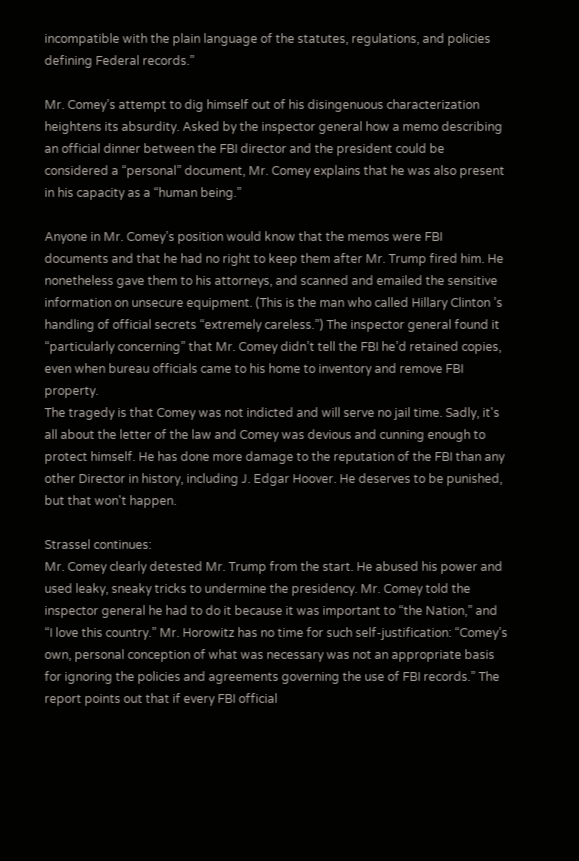incompatible with the plain language of the statutes, regulations, and policies defining Federal records.”

Mr. Comey’s attempt to dig himself out of his disingenuous characterization heightens its absurdity. Asked by the inspector general how a memo describing an official dinner between the FBI director and the president could be considered a “personal” document, Mr. Comey explains that he was also present in his capacity as a “human being.”

Anyone in Mr. Comey’s position would know that the memos were FBI documents and that he had no right to keep them after Mr. Trump fired him. He nonetheless gave them to his attorneys, and scanned and emailed the sensitive information on unsecure equipment. (This is the man who called Hillary Clinton ’s handling of official secrets “extremely careless.”) The inspector general found it “particularly concerning” that Mr. Comey didn’t tell the FBI he’d retained copies, even when bureau officials came to his home to inventory and remove FBI property.
The tragedy is that Comey was not indicted and will serve no jail time. Sadly, it's all about the letter of the law and Comey was devious and cunning enough to protect himself. He has done more damage to the reputation of the FBI than any other Director in history, including J. Edgar Hoover. He deserves to be punished, but that won't happen.

Strassel continues:
Mr. Comey clearly detested Mr. Trump from the start. He abused his power and used leaky, sneaky tricks to undermine the presidency. Mr. Comey told the inspector general he had to do it because it was important to “the Nation,” and “I love this country.” Mr. Horowitz has no time for such self-justification: “Comey’s own, personal conception of what was necessary was not an appropriate basis for ignoring the policies and agreements governing the use of FBI records.” The report points out that if every FBI official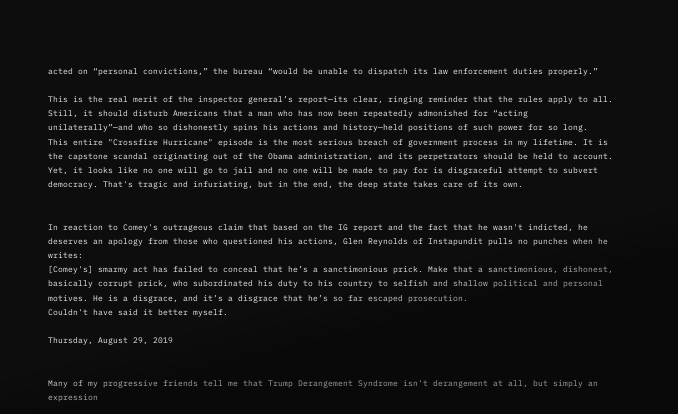acted on “personal convictions,” the bureau “would be unable to dispatch its law enforcement duties properly.”

This is the real merit of the inspector general’s report—its clear, ringing reminder that the rules apply to all. Still, it should disturb Americans that a man who has now been repeatedly admonished for “acting unilaterally”—and who so dishonestly spins his actions and history—held positions of such power for so long.
This entire "Crossfire Hurricane" episode is the most serious breach of government process in my lifetime. It is the capstone scandal originating out of the Obama administration, and its perpetrators should be held to account. Yet, it looks like no one will go to jail and no one will be made to pay for is disgraceful attempt to subvert democracy. That's tragic and infuriating, but in the end, the deep state takes care of its own.


In reaction to Comey's outrageous claim that based on the IG report and the fact that he wasn't indicted, he deserves an apology from those who questioned his actions, Glen Reynolds of Instapundit pulls no punches when he writes:
[Comey's] smarmy act has failed to conceal that he’s a sanctimonious prick. Make that a sanctimonious, dishonest, basically corrupt prick, who subordinated his duty to his country to selfish and shallow political and personal motives. He is a disgrace, and it’s a disgrace that he’s so far escaped prosecution.
Couldn't have said it better myself.

Thursday, August 29, 2019


Many of my progressive friends tell me that Trump Derangement Syndrome isn't derangement at all, but simply an expression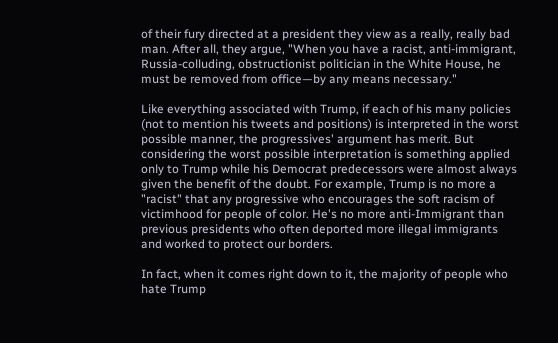of their fury directed at a president they view as a really, really bad man. After all, they argue, "When you have a racist, anti-immigrant, Russia-colluding, obstructionist politician in the White House, he must be removed from office—by any means necessary."

Like everything associated with Trump, if each of his many policies (not to mention his tweets and positions) is interpreted in the worst possible manner, the progressives' argument has merit. But considering the worst possible interpretation is something applied only to Trump while his Democrat predecessors were almost always given the benefit of the doubt. For example, Trump is no more a "racist" that any progressive who encourages the soft racism of victimhood for people of color. He's no more anti-Immigrant than previous presidents who often deported more illegal immigrants and worked to protect our borders.

In fact, when it comes right down to it, the majority of people who hate Trump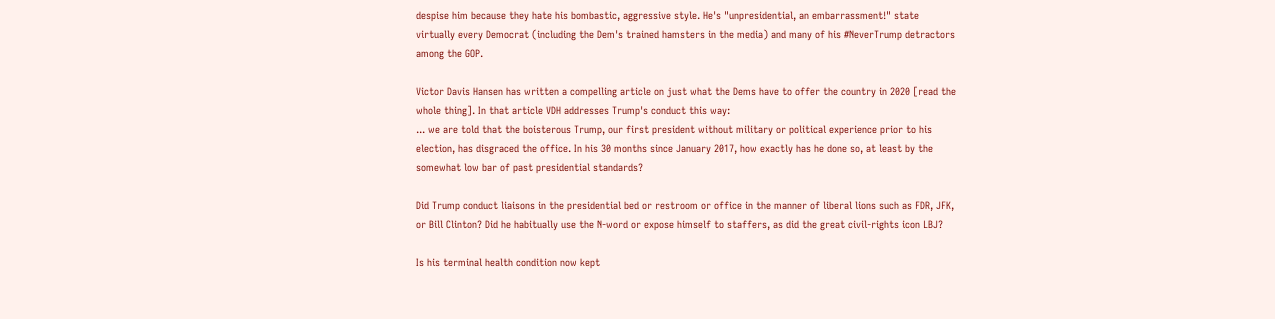despise him because they hate his bombastic, aggressive style. He's "unpresidential, an embarrassment!" state virtually every Democrat (including the Dem's trained hamsters in the media) and many of his #NeverTrump detractors among the GOP.

Victor Davis Hansen has written a compelling article on just what the Dems have to offer the country in 2020 [read the whole thing]. In that article VDH addresses Trump's conduct this way:
... we are told that the boisterous Trump, our first president without military or political experience prior to his election, has disgraced the office. In his 30 months since January 2017, how exactly has he done so, at least by the somewhat low bar of past presidential standards?

Did Trump conduct liaisons in the presidential bed or restroom or office in the manner of liberal lions such as FDR, JFK, or Bill Clinton? Did he habitually use the N-word or expose himself to staffers, as did the great civil-rights icon LBJ?

Is his terminal health condition now kept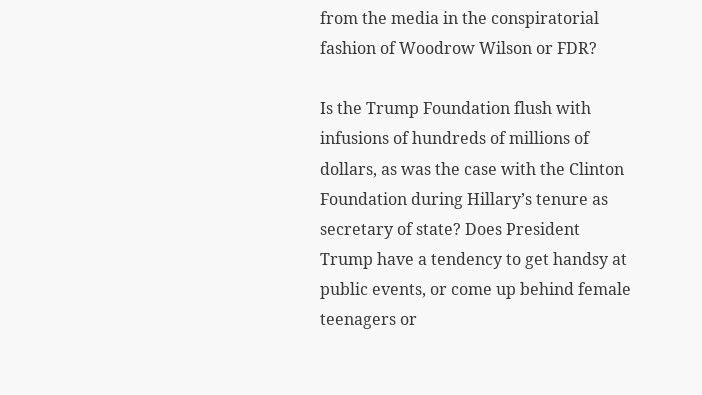from the media in the conspiratorial fashion of Woodrow Wilson or FDR?

Is the Trump Foundation flush with infusions of hundreds of millions of dollars, as was the case with the Clinton Foundation during Hillary’s tenure as secretary of state? Does President Trump have a tendency to get handsy at public events, or come up behind female teenagers or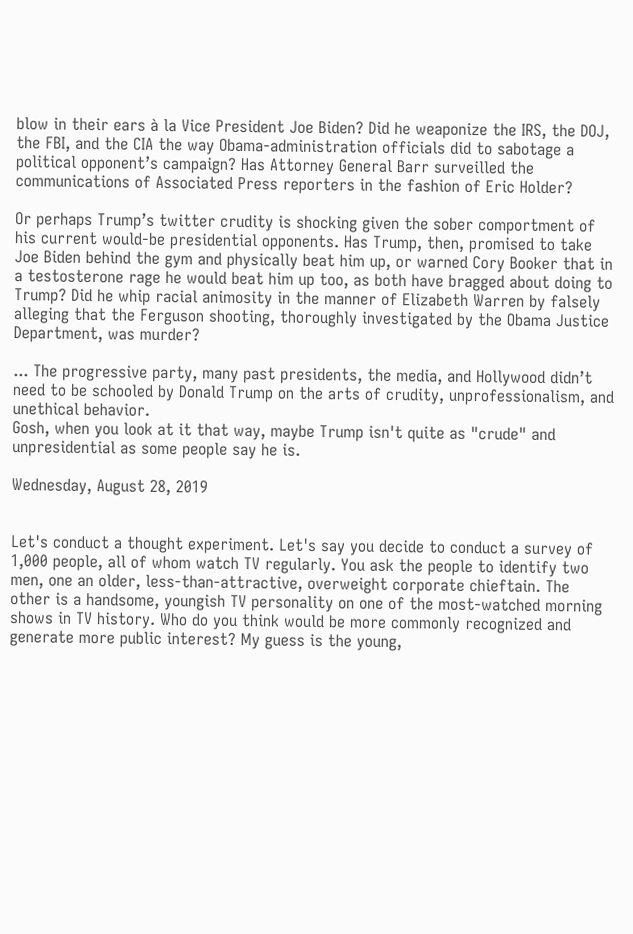blow in their ears à la Vice President Joe Biden? Did he weaponize the IRS, the DOJ, the FBI, and the CIA the way Obama-administration officials did to sabotage a political opponent’s campaign? Has Attorney General Barr surveilled the communications of Associated Press reporters in the fashion of Eric Holder?

Or perhaps Trump’s twitter crudity is shocking given the sober comportment of his current would-be presidential opponents. Has Trump, then, promised to take Joe Biden behind the gym and physically beat him up, or warned Cory Booker that in a testosterone rage he would beat him up too, as both have bragged about doing to Trump? Did he whip racial animosity in the manner of Elizabeth Warren by falsely alleging that the Ferguson shooting, thoroughly investigated by the Obama Justice Department, was murder?

... The progressive party, many past presidents, the media, and Hollywood didn’t need to be schooled by Donald Trump on the arts of crudity, unprofessionalism, and unethical behavior.
Gosh, when you look at it that way, maybe Trump isn't quite as "crude" and unpresidential as some people say he is.

Wednesday, August 28, 2019


Let's conduct a thought experiment. Let's say you decide to conduct a survey of 1,000 people, all of whom watch TV regularly. You ask the people to identify two men, one an older, less-than-attractive, overweight corporate chieftain. The other is a handsome, youngish TV personality on one of the most-watched morning shows in TV history. Who do you think would be more commonly recognized and generate more public interest? My guess is the young,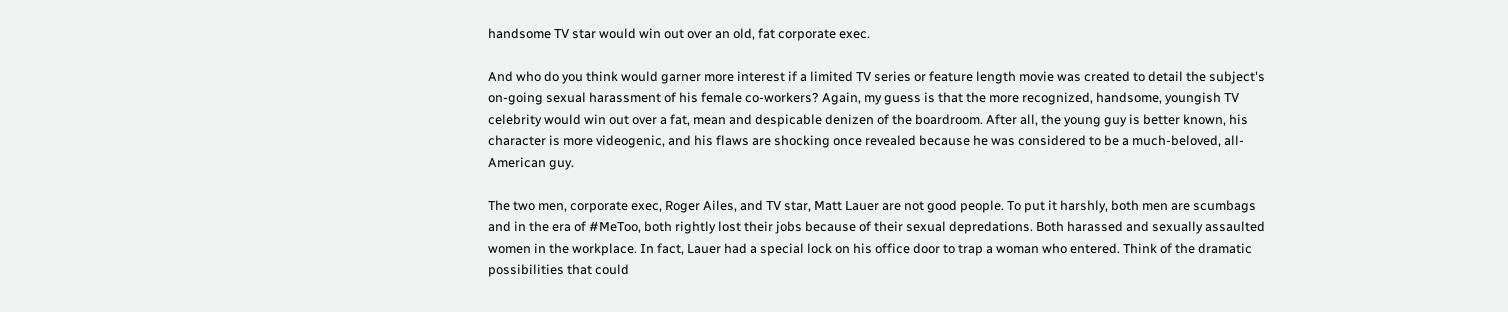handsome TV star would win out over an old, fat corporate exec.

And who do you think would garner more interest if a limited TV series or feature length movie was created to detail the subject's on-going sexual harassment of his female co-workers? Again, my guess is that the more recognized, handsome, youngish TV celebrity would win out over a fat, mean and despicable denizen of the boardroom. After all, the young guy is better known, his character is more videogenic, and his flaws are shocking once revealed because he was considered to be a much-beloved, all-American guy.

The two men, corporate exec, Roger Ailes, and TV star, Matt Lauer are not good people. To put it harshly, both men are scumbags and in the era of #MeToo, both rightly lost their jobs because of their sexual depredations. Both harassed and sexually assaulted women in the workplace. In fact, Lauer had a special lock on his office door to trap a woman who entered. Think of the dramatic possibilities that could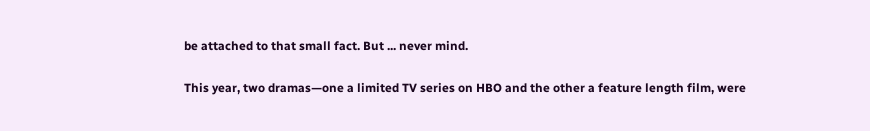be attached to that small fact. But ... never mind.

This year, two dramas—one a limited TV series on HBO and the other a feature length film, were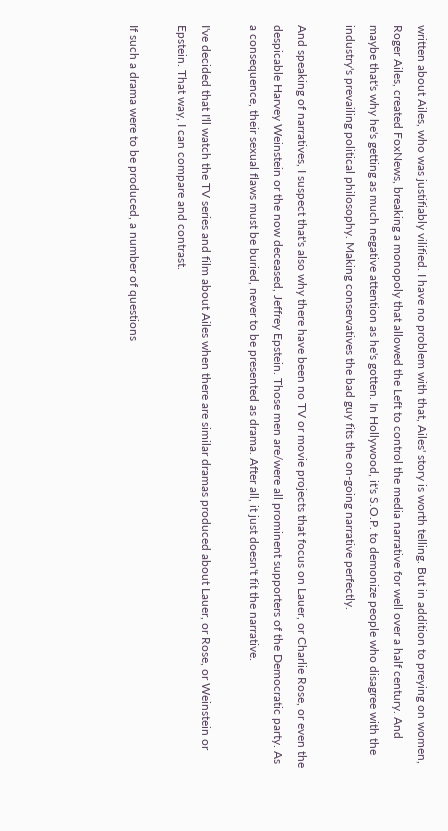written about Ailes, who was justifiably vilified. I have no problem with that, Ailes' story is worth telling. But in addition to preying on women, Roger Ailes, created FoxNews, breaking a monopoly that allowed the Left to control the media narrative for well over a half century. And maybe that's why he's getting as much negative attention as he's gotten. In Hollywood, it's S.O.P. to demonize people who disagree with the industry's prevailing political philosophy. Making conservatives the bad guy fits the on-going narrative perfectly.

And speaking of narratives, I suspect that's also why there have been no TV or movie projects that focus on Lauer, or Charlie Rose, or even the despicable Harvey Weinstein or the now deceased, Jeffrey Epstein. Those men are/were all prominent supporters of the Democratic party. As a consequence, their sexual flaws must be buried, never to be presented as drama. After all, it just doesn't fit the narrative.

I've decided that I'll watch the TV series and film about Ailes when there are similar dramas produced about Lauer, or Rose, or Weinstein or Epstein. That way, I can compare and contrast.

If such a drama were to be produced, a number of questions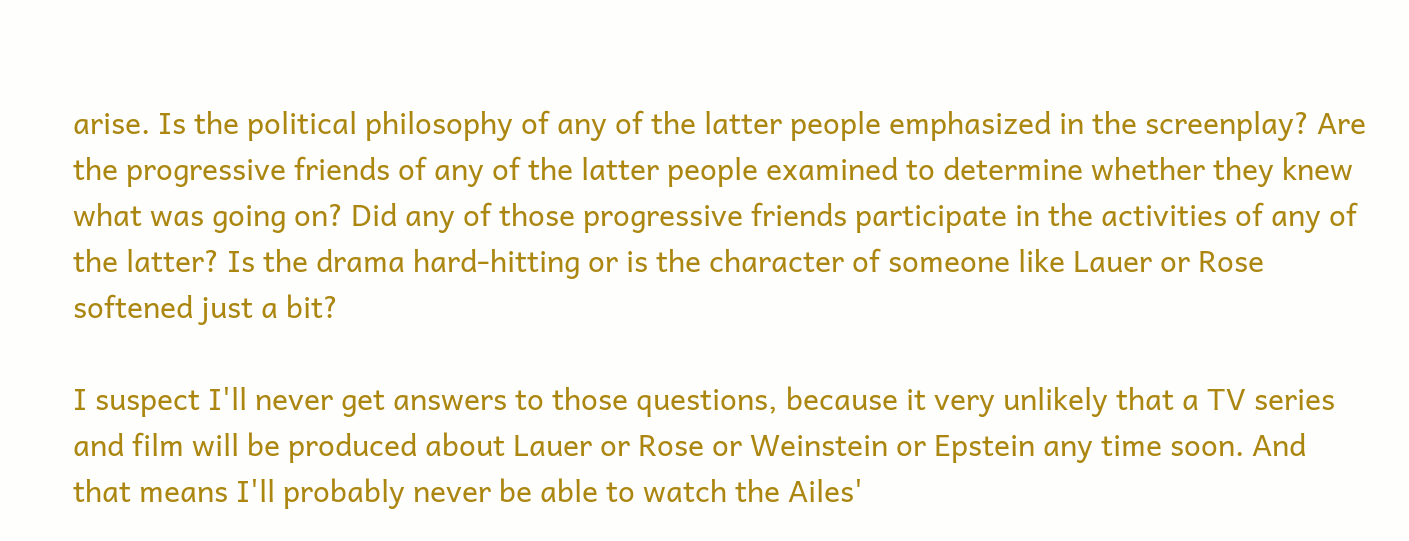arise. Is the political philosophy of any of the latter people emphasized in the screenplay? Are the progressive friends of any of the latter people examined to determine whether they knew what was going on? Did any of those progressive friends participate in the activities of any of the latter? Is the drama hard-hitting or is the character of someone like Lauer or Rose softened just a bit?

I suspect I'll never get answers to those questions, because it very unlikely that a TV series and film will be produced about Lauer or Rose or Weinstein or Epstein any time soon. And that means I'll probably never be able to watch the Ailes'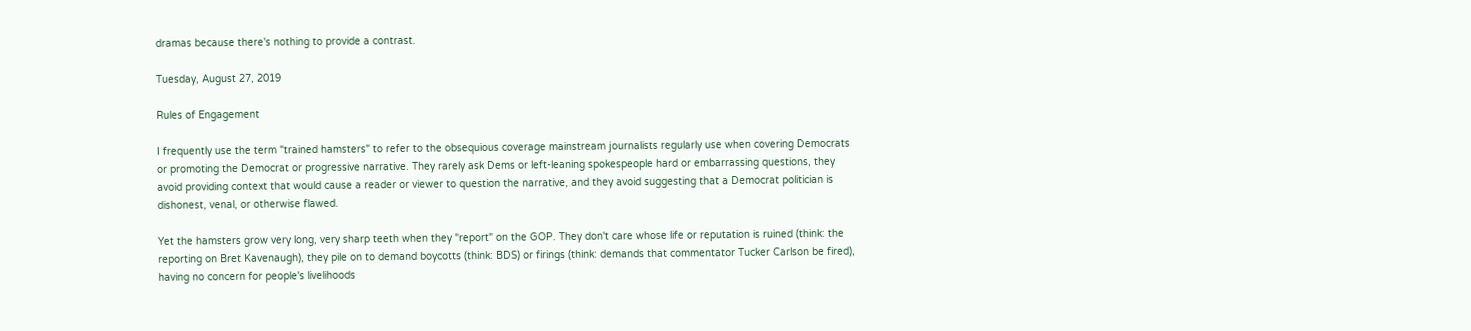dramas because there's nothing to provide a contrast.

Tuesday, August 27, 2019

Rules of Engagement

I frequently use the term "trained hamsters" to refer to the obsequious coverage mainstream journalists regularly use when covering Democrats or promoting the Democrat or progressive narrative. They rarely ask Dems or left-leaning spokespeople hard or embarrassing questions, they avoid providing context that would cause a reader or viewer to question the narrative, and they avoid suggesting that a Democrat politician is dishonest, venal, or otherwise flawed.

Yet the hamsters grow very long, very sharp teeth when they "report" on the GOP. They don't care whose life or reputation is ruined (think: the reporting on Bret Kavenaugh), they pile on to demand boycotts (think: BDS) or firings (think: demands that commentator Tucker Carlson be fired), having no concern for people's livelihoods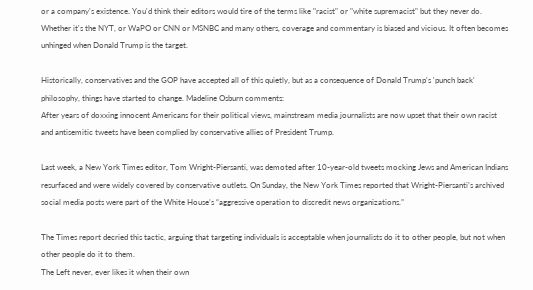or a company's existence. You'd think their editors would tire of the terms like "racist" or "white supremacist" but they never do. Whether it's the NYT, or WaPO or CNN or MSNBC and many others, coverage and commentary is biased and vicious. It often becomes unhinged when Donald Trump is the target.

Historically, conservatives and the GOP have accepted all of this quietly, but as a consequence of Donald Trump's 'punch back' philosophy, things have started to change. Madeline Osburn comments:
After years of doxxing innocent Americans for their political views, mainstream media journalists are now upset that their own racist and antisemitic tweets have been complied by conservative allies of President Trump.

Last week, a New York Times editor, Tom Wright-Piersanti, was demoted after 10-year-old tweets mocking Jews and American Indians resurfaced and were widely covered by conservative outlets. On Sunday, the New York Times reported that Wright-Piersanti’s archived social media posts were part of the White House’s “aggressive operation to discredit news organizations.”

The Times report decried this tactic, arguing that targeting individuals is acceptable when journalists do it to other people, but not when other people do it to them.
The Left never, ever likes it when their own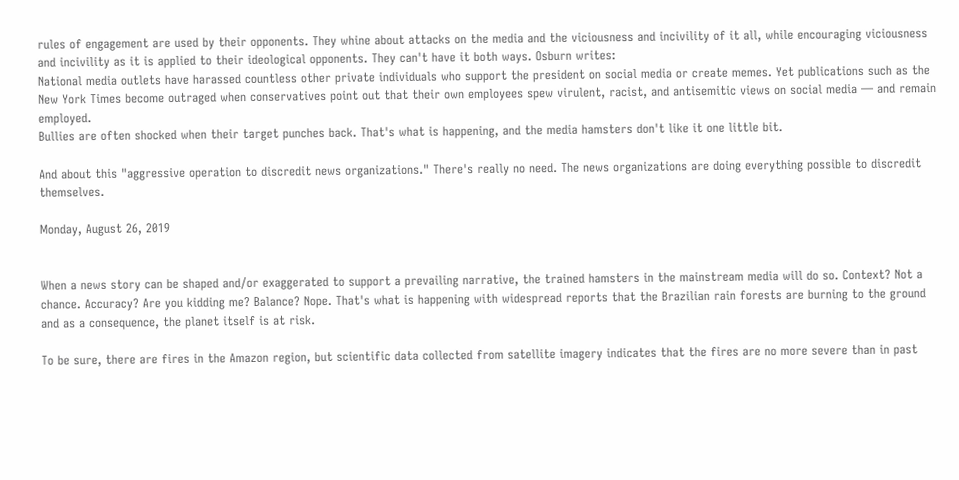rules of engagement are used by their opponents. They whine about attacks on the media and the viciousness and incivility of it all, while encouraging viciousness and incivility as it is applied to their ideological opponents. They can't have it both ways. Osburn writes:
National media outlets have harassed countless other private individuals who support the president on social media or create memes. Yet publications such as the New York Times become outraged when conservatives point out that their own employees spew virulent, racist, and antisemitic views on social media — and remain employed.
Bullies are often shocked when their target punches back. That's what is happening, and the media hamsters don't like it one little bit.

And about this "aggressive operation to discredit news organizations." There's really no need. The news organizations are doing everything possible to discredit themselves.

Monday, August 26, 2019


When a news story can be shaped and/or exaggerated to support a prevailing narrative, the trained hamsters in the mainstream media will do so. Context? Not a chance. Accuracy? Are you kidding me? Balance? Nope. That's what is happening with widespread reports that the Brazilian rain forests are burning to the ground and as a consequence, the planet itself is at risk.

To be sure, there are fires in the Amazon region, but scientific data collected from satellite imagery indicates that the fires are no more severe than in past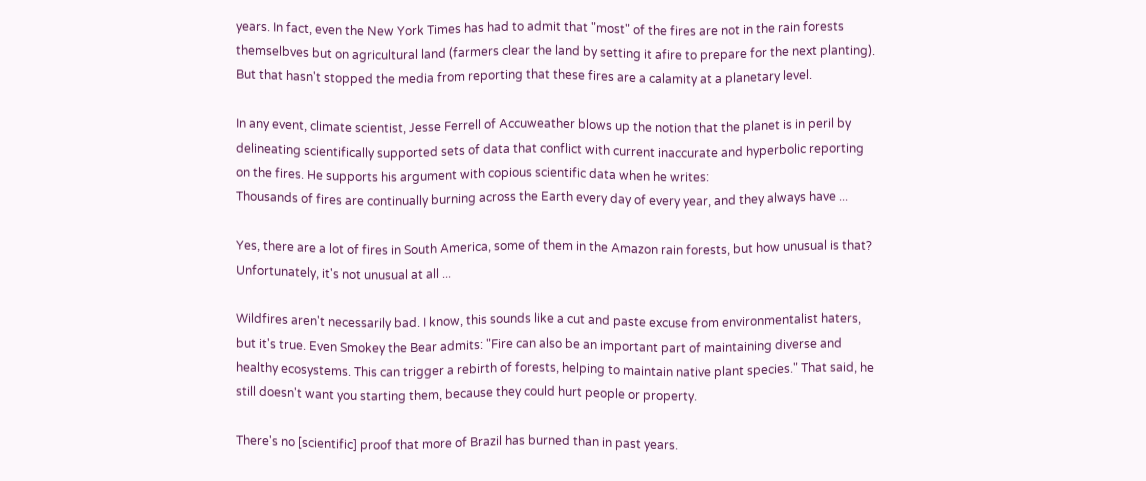years. In fact, even the New York Times has had to admit that "most" of the fires are not in the rain forests themselbves but on agricultural land (farmers clear the land by setting it afire to prepare for the next planting). But that hasn't stopped the media from reporting that these fires are a calamity at a planetary level.

In any event, climate scientist, Jesse Ferrell of Accuweather blows up the notion that the planet is in peril by delineating scientifically supported sets of data that conflict with current inaccurate and hyperbolic reporting on the fires. He supports his argument with copious scientific data when he writes:
Thousands of fires are continually burning across the Earth every day of every year, and they always have ...

Yes, there are a lot of fires in South America, some of them in the Amazon rain forests, but how unusual is that? Unfortunately, it's not unusual at all ...

Wildfires aren't necessarily bad. I know, this sounds like a cut and paste excuse from environmentalist haters, but it's true. Even Smokey the Bear admits: "Fire can also be an important part of maintaining diverse and healthy ecosystems. This can trigger a rebirth of forests, helping to maintain native plant species." That said, he still doesn't want you starting them, because they could hurt people or property.

There's no [scientific] proof that more of Brazil has burned than in past years.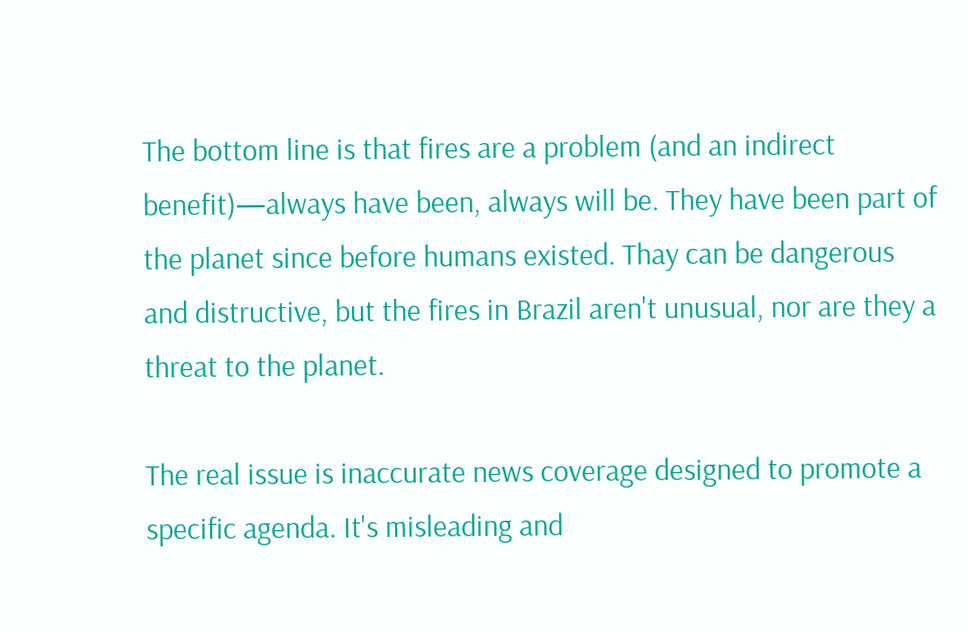The bottom line is that fires are a problem (and an indirect benefit)—always have been, always will be. They have been part of the planet since before humans existed. Thay can be dangerous and distructive, but the fires in Brazil aren't unusual, nor are they a threat to the planet.

The real issue is inaccurate news coverage designed to promote a specific agenda. It's misleading and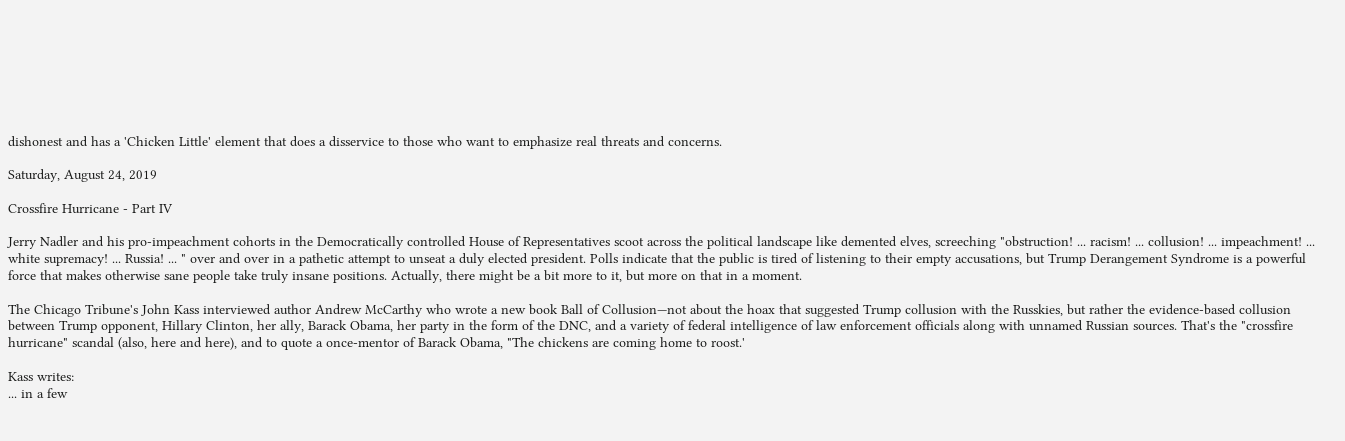dishonest and has a 'Chicken Little' element that does a disservice to those who want to emphasize real threats and concerns.

Saturday, August 24, 2019

Crossfire Hurricane - Part IV

Jerry Nadler and his pro-impeachment cohorts in the Democratically controlled House of Representatives scoot across the political landscape like demented elves, screeching "obstruction! ... racism! ... collusion! ... impeachment! ... white supremacy! ... Russia! ... " over and over in a pathetic attempt to unseat a duly elected president. Polls indicate that the public is tired of listening to their empty accusations, but Trump Derangement Syndrome is a powerful force that makes otherwise sane people take truly insane positions. Actually, there might be a bit more to it, but more on that in a moment.

The Chicago Tribune's John Kass interviewed author Andrew McCarthy who wrote a new book Ball of Collusion—not about the hoax that suggested Trump collusion with the Russkies, but rather the evidence-based collusion between Trump opponent, Hillary Clinton, her ally, Barack Obama, her party in the form of the DNC, and a variety of federal intelligence of law enforcement officials along with unnamed Russian sources. That's the "crossfire hurricane" scandal (also, here and here), and to quote a once-mentor of Barack Obama, "The chickens are coming home to roost.'

Kass writes:
... in a few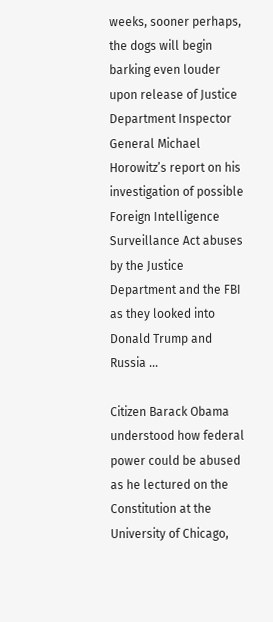weeks, sooner perhaps, the dogs will begin barking even louder upon release of Justice Department Inspector General Michael Horowitz’s report on his investigation of possible Foreign Intelligence Surveillance Act abuses by the Justice Department and the FBI as they looked into Donald Trump and Russia ...

Citizen Barack Obama understood how federal power could be abused as he lectured on the Constitution at the University of Chicago,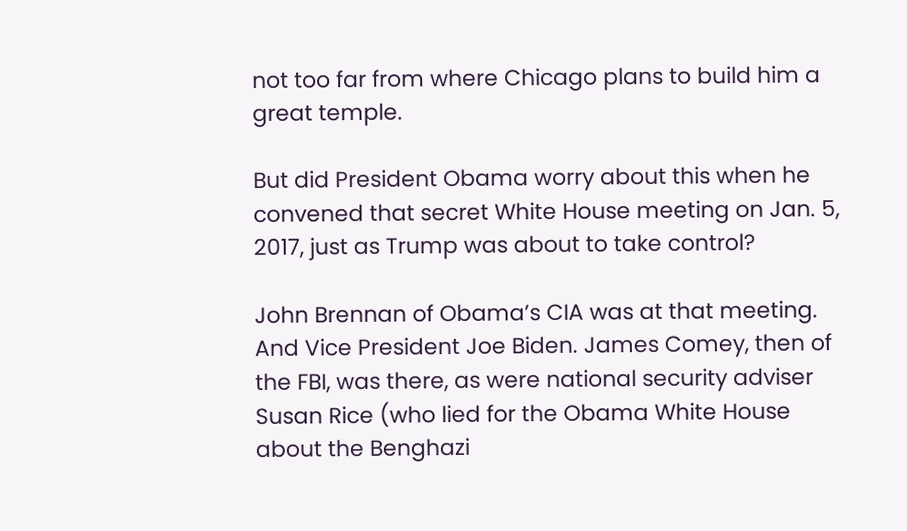not too far from where Chicago plans to build him a great temple.

But did President Obama worry about this when he convened that secret White House meeting on Jan. 5, 2017, just as Trump was about to take control?

John Brennan of Obama’s CIA was at that meeting. And Vice President Joe Biden. James Comey, then of the FBI, was there, as were national security adviser Susan Rice (who lied for the Obama White House about the Benghazi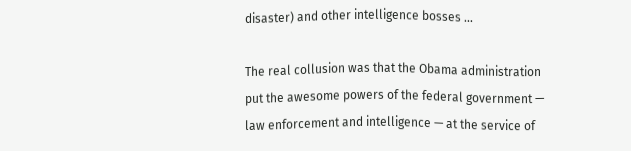disaster) and other intelligence bosses ...

The real collusion was that the Obama administration put the awesome powers of the federal government — law enforcement and intelligence — at the service of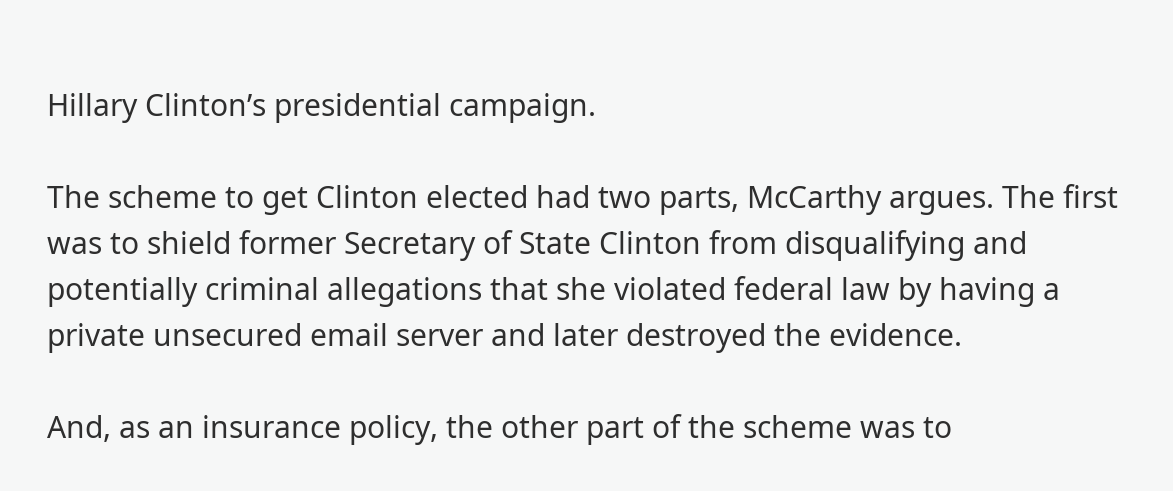Hillary Clinton’s presidential campaign.

The scheme to get Clinton elected had two parts, McCarthy argues. The first was to shield former Secretary of State Clinton from disqualifying and potentially criminal allegations that she violated federal law by having a private unsecured email server and later destroyed the evidence.

And, as an insurance policy, the other part of the scheme was to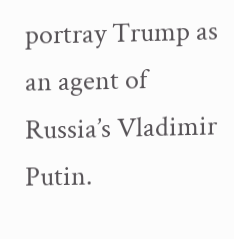portray Trump as an agent of Russia’s Vladimir Putin.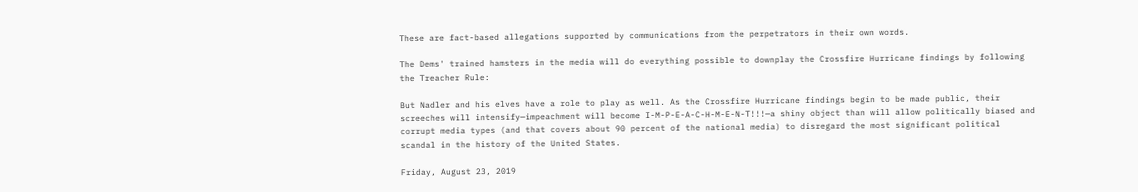These are fact-based allegations supported by communications from the perpetrators in their own words.

The Dems' trained hamsters in the media will do everything possible to downplay the Crossfire Hurricane findings by following the Treacher Rule:

But Nadler and his elves have a role to play as well. As the Crossfire Hurricane findings begin to be made public, their screeches will intensify—impeachment will become I-M-P-E-A-C-H-M-E-N-T!!!—a shiny object than will allow politically biased and corrupt media types (and that covers about 90 percent of the national media) to disregard the most significant political scandal in the history of the United States.

Friday, August 23, 2019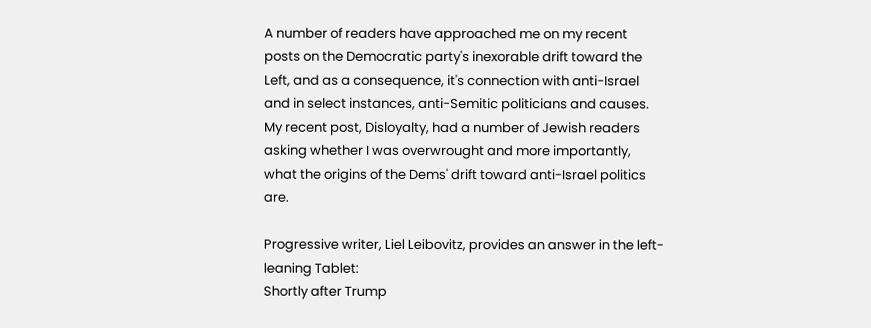A number of readers have approached me on my recent posts on the Democratic party's inexorable drift toward the Left, and as a consequence, it's connection with anti-Israel and in select instances, anti-Semitic politicians and causes. My recent post, Disloyalty, had a number of Jewish readers asking whether I was overwrought and more importantly, what the origins of the Dems' drift toward anti-Israel politics are.

Progressive writer, Liel Leibovitz, provides an answer in the left-leaning Tablet:
Shortly after Trump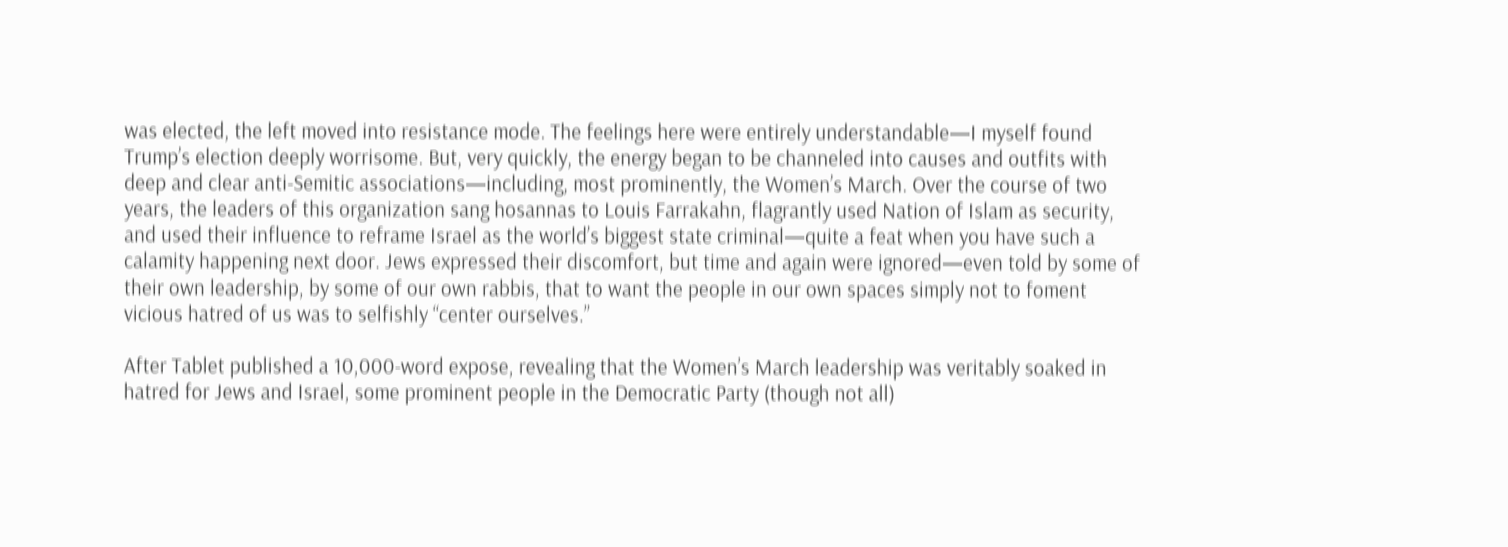was elected, the left moved into resistance mode. The feelings here were entirely understandable—I myself found Trump’s election deeply worrisome. But, very quickly, the energy began to be channeled into causes and outfits with deep and clear anti-Semitic associations—including, most prominently, the Women’s March. Over the course of two years, the leaders of this organization sang hosannas to Louis Farrakahn, flagrantly used Nation of Islam as security, and used their influence to reframe Israel as the world’s biggest state criminal—quite a feat when you have such a calamity happening next door. Jews expressed their discomfort, but time and again were ignored—even told by some of their own leadership, by some of our own rabbis, that to want the people in our own spaces simply not to foment vicious hatred of us was to selfishly “center ourselves.”

After Tablet published a 10,000-word expose, revealing that the Women’s March leadership was veritably soaked in hatred for Jews and Israel, some prominent people in the Democratic Party (though not all)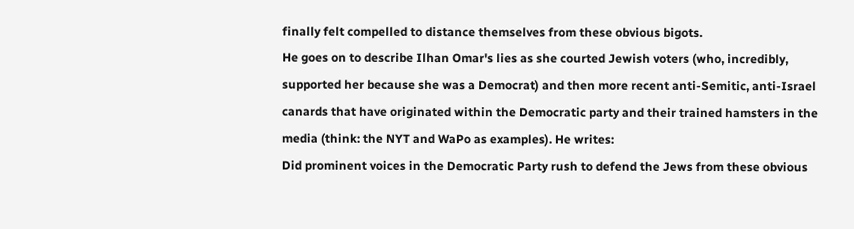finally felt compelled to distance themselves from these obvious bigots.
He goes on to describe Ilhan Omar's lies as she courted Jewish voters (who, incredibly, supported her because she was a Democrat) and then more recent anti-Semitic, anti-Israel canards that have originated within the Democratic party and their trained hamsters in the media (think: the NYT and WaPo as examples). He writes:
Did prominent voices in the Democratic Party rush to defend the Jews from these obvious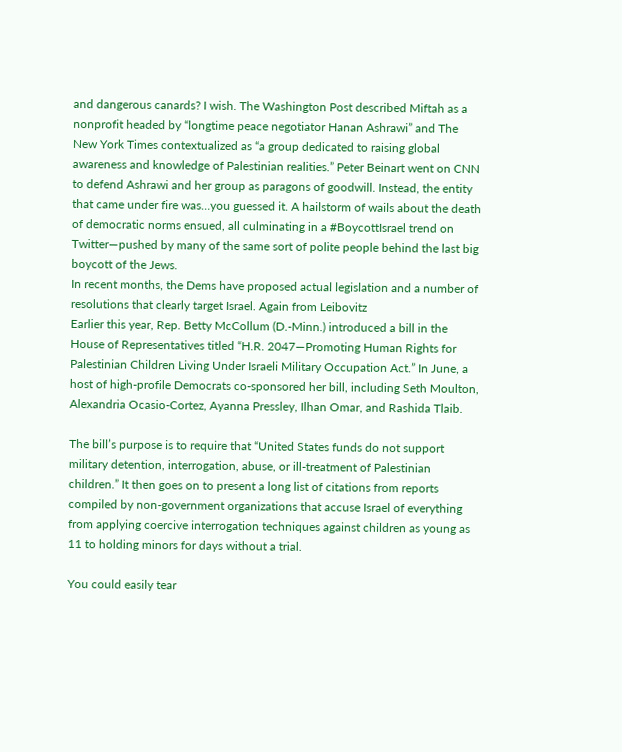and dangerous canards? I wish. The Washington Post described Miftah as a nonprofit headed by “longtime peace negotiator Hanan Ashrawi” and The New York Times contextualized as “a group dedicated to raising global awareness and knowledge of Palestinian realities.” Peter Beinart went on CNN to defend Ashrawi and her group as paragons of goodwill. Instead, the entity that came under fire was…you guessed it. A hailstorm of wails about the death of democratic norms ensued, all culminating in a #BoycottIsrael trend on Twitter—pushed by many of the same sort of polite people behind the last big boycott of the Jews.
In recent months, the Dems have proposed actual legislation and a number of resolutions that clearly target Israel. Again from Leibovitz
Earlier this year, Rep. Betty McCollum (D.-Minn.) introduced a bill in the House of Representatives titled “H.R. 2047—Promoting Human Rights for Palestinian Children Living Under Israeli Military Occupation Act.” In June, a host of high-profile Democrats co-sponsored her bill, including Seth Moulton, Alexandria Ocasio-Cortez, Ayanna Pressley, Ilhan Omar, and Rashida Tlaib.

The bill’s purpose is to require that “United States funds do not support military detention, interrogation, abuse, or ill-treatment of Palestinian children.” It then goes on to present a long list of citations from reports compiled by non-government organizations that accuse Israel of everything from applying coercive interrogation techniques against children as young as 11 to holding minors for days without a trial.

You could easily tear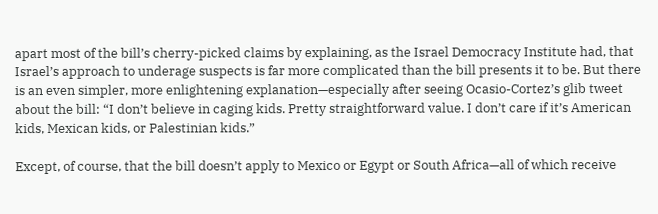apart most of the bill’s cherry-picked claims by explaining, as the Israel Democracy Institute had, that Israel’s approach to underage suspects is far more complicated than the bill presents it to be. But there is an even simpler, more enlightening explanation—especially after seeing Ocasio-Cortez’s glib tweet about the bill: “I don’t believe in caging kids. Pretty straightforward value. I don’t care if it’s American kids, Mexican kids, or Palestinian kids.”

Except, of course, that the bill doesn’t apply to Mexico or Egypt or South Africa—all of which receive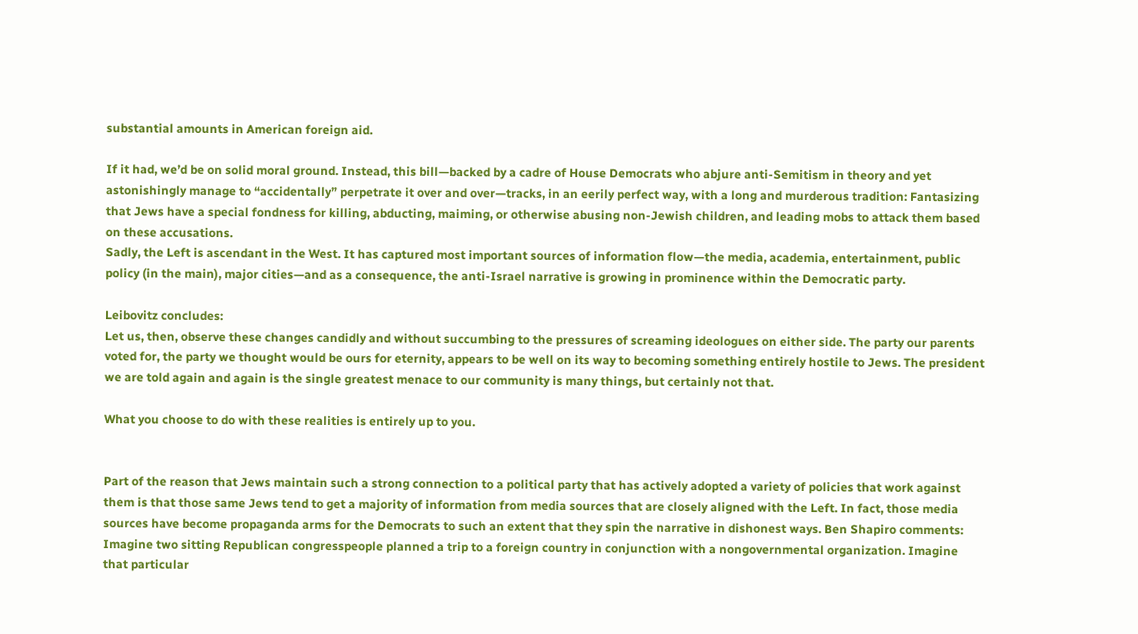substantial amounts in American foreign aid.

If it had, we’d be on solid moral ground. Instead, this bill—backed by a cadre of House Democrats who abjure anti-Semitism in theory and yet astonishingly manage to “accidentally” perpetrate it over and over—tracks, in an eerily perfect way, with a long and murderous tradition: Fantasizing that Jews have a special fondness for killing, abducting, maiming, or otherwise abusing non-Jewish children, and leading mobs to attack them based on these accusations.
Sadly, the Left is ascendant in the West. It has captured most important sources of information flow—the media, academia, entertainment, public policy (in the main), major cities—and as a consequence, the anti-Israel narrative is growing in prominence within the Democratic party.

Leibovitz concludes:
Let us, then, observe these changes candidly and without succumbing to the pressures of screaming ideologues on either side. The party our parents voted for, the party we thought would be ours for eternity, appears to be well on its way to becoming something entirely hostile to Jews. The president we are told again and again is the single greatest menace to our community is many things, but certainly not that.

What you choose to do with these realities is entirely up to you.


Part of the reason that Jews maintain such a strong connection to a political party that has actively adopted a variety of policies that work against them is that those same Jews tend to get a majority of information from media sources that are closely aligned with the Left. In fact, those media sources have become propaganda arms for the Democrats to such an extent that they spin the narrative in dishonest ways. Ben Shapiro comments:
Imagine two sitting Republican congresspeople planned a trip to a foreign country in conjunction with a nongovernmental organization. Imagine that particular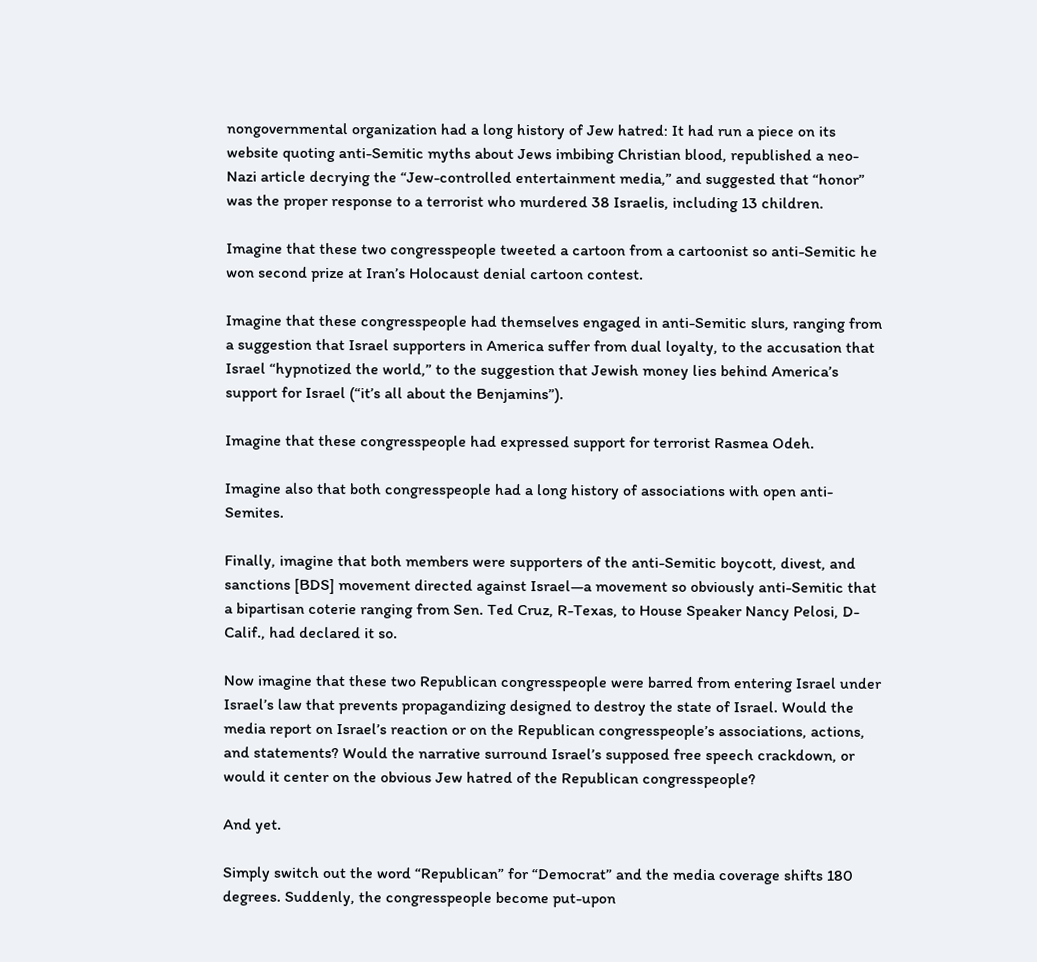nongovernmental organization had a long history of Jew hatred: It had run a piece on its website quoting anti-Semitic myths about Jews imbibing Christian blood, republished a neo-Nazi article decrying the “Jew-controlled entertainment media,” and suggested that “honor” was the proper response to a terrorist who murdered 38 Israelis, including 13 children.

Imagine that these two congresspeople tweeted a cartoon from a cartoonist so anti-Semitic he won second prize at Iran’s Holocaust denial cartoon contest.

Imagine that these congresspeople had themselves engaged in anti-Semitic slurs, ranging from a suggestion that Israel supporters in America suffer from dual loyalty, to the accusation that Israel “hypnotized the world,” to the suggestion that Jewish money lies behind America’s support for Israel (“it’s all about the Benjamins”).

Imagine that these congresspeople had expressed support for terrorist Rasmea Odeh.

Imagine also that both congresspeople had a long history of associations with open anti-Semites.

Finally, imagine that both members were supporters of the anti-Semitic boycott, divest, and sanctions [BDS] movement directed against Israel—a movement so obviously anti-Semitic that a bipartisan coterie ranging from Sen. Ted Cruz, R-Texas, to House Speaker Nancy Pelosi, D-Calif., had declared it so.

Now imagine that these two Republican congresspeople were barred from entering Israel under Israel’s law that prevents propagandizing designed to destroy the state of Israel. Would the media report on Israel’s reaction or on the Republican congresspeople’s associations, actions, and statements? Would the narrative surround Israel’s supposed free speech crackdown, or would it center on the obvious Jew hatred of the Republican congresspeople?

And yet.

Simply switch out the word “Republican” for “Democrat” and the media coverage shifts 180 degrees. Suddenly, the congresspeople become put-upon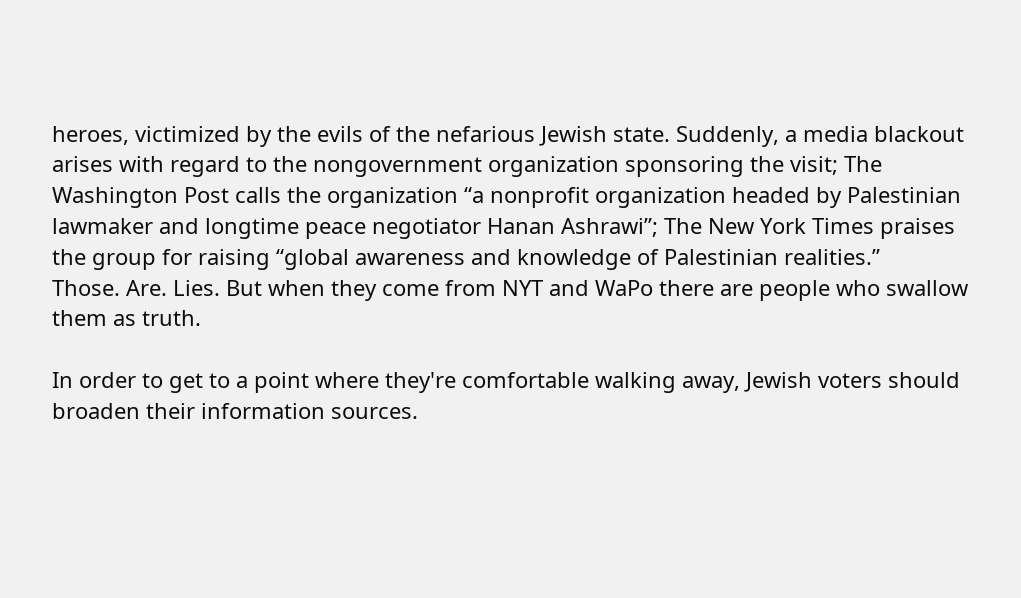heroes, victimized by the evils of the nefarious Jewish state. Suddenly, a media blackout arises with regard to the nongovernment organization sponsoring the visit; The Washington Post calls the organization “a nonprofit organization headed by Palestinian lawmaker and longtime peace negotiator Hanan Ashrawi”; The New York Times praises the group for raising “global awareness and knowledge of Palestinian realities.”
Those. Are. Lies. But when they come from NYT and WaPo there are people who swallow them as truth.

In order to get to a point where they're comfortable walking away, Jewish voters should broaden their information sources.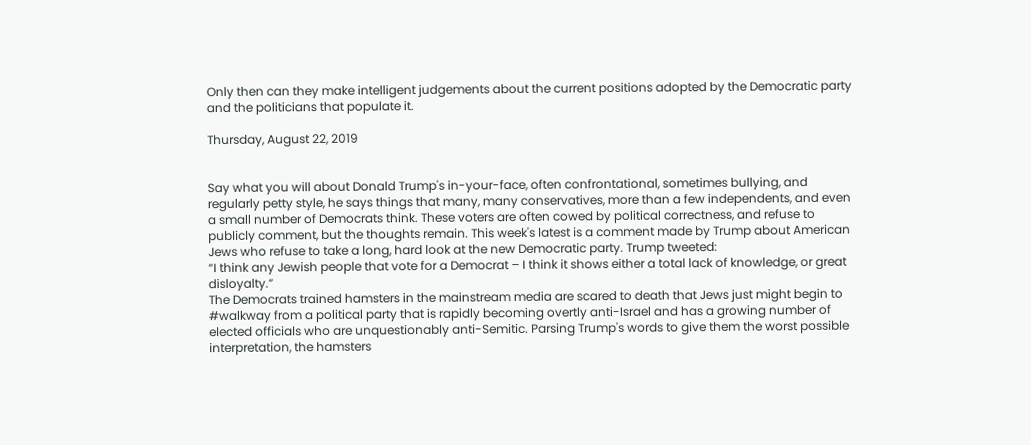Only then can they make intelligent judgements about the current positions adopted by the Democratic party and the politicians that populate it.

Thursday, August 22, 2019


Say what you will about Donald Trump's in-your-face, often confrontational, sometimes bullying, and regularly petty style, he says things that many, many conservatives, more than a few independents, and even a small number of Democrats think. These voters are often cowed by political correctness, and refuse to publicly comment, but the thoughts remain. This week's latest is a comment made by Trump about American Jews who refuse to take a long, hard look at the new Democratic party. Trump tweeted:
“I think any Jewish people that vote for a Democrat – I think it shows either a total lack of knowledge, or great disloyalty.”
The Democrats trained hamsters in the mainstream media are scared to death that Jews just might begin to #walkway from a political party that is rapidly becoming overtly anti-Israel and has a growing number of elected officials who are unquestionably anti-Semitic. Parsing Trump's words to give them the worst possible interpretation, the hamsters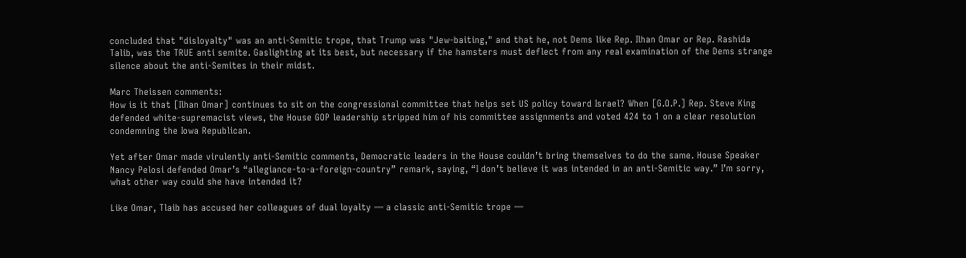concluded that "disloyalty" was an anti-Semitic trope, that Trump was "Jew-baiting," and that he, not Dems like Rep. Ilhan Omar or Rep. Rashida Talib, was the TRUE anti semite. Gaslighting at its best, but necessary if the hamsters must deflect from any real examination of the Dems strange silence about the anti-Semites in their midst.

Marc Theissen comments:
How is it that [Ilhan Omar] continues to sit on the congressional committee that helps set US policy toward Israel? When [G.O.P.] Rep. Steve King defended white-supremacist views, the House GOP leadership stripped him of his committee assignments and voted 424 to 1 on a clear resolution condemning the Iowa Republican.

Yet after Omar made virulently anti-Semitic comments, Democratic leaders in the House couldn’t bring themselves to do the same. House Speaker Nancy Pelosi defended Omar’s “allegiance-to-a-foreign-country” remark, saying, “I don’t believe it was intended in an anti-Semitic way.” I’m sorry, what other way could she have intended it?

Like Omar, Tlaib has accused her colleagues of dual loyalty — a classic anti-Semitic trope —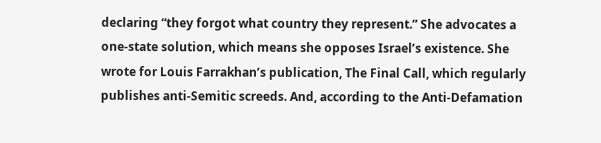declaring “they forgot what country they represent.” She advocates a one-state solution, which means she opposes Israel’s existence. She wrote for Louis Farrakhan’s publication, The Final Call, which regularly publishes anti-Semitic screeds. And, according to the Anti-Defamation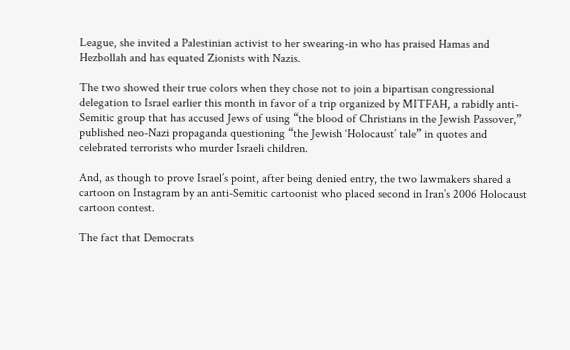League, she invited a Palestinian activist to her swearing-in who has praised Hamas and Hezbollah and has equated Zionists with Nazis.

The two showed their true colors when they chose not to join a bipartisan congressional delegation to Israel earlier this month in favor of a trip organized by MITFAH, a rabidly anti-Semitic group that has accused Jews of using “the blood of Christians in the Jewish Passover,” published neo-Nazi propaganda questioning “the Jewish ‘Holocaust’ tale” in quotes and celebrated terrorists who murder Israeli children.

And, as though to prove Israel’s point, after being denied entry, the two lawmakers shared a cartoon on Instagram by an anti-Semitic cartoonist who placed second in Iran’s 2006 Holocaust cartoon contest.

The fact that Democrats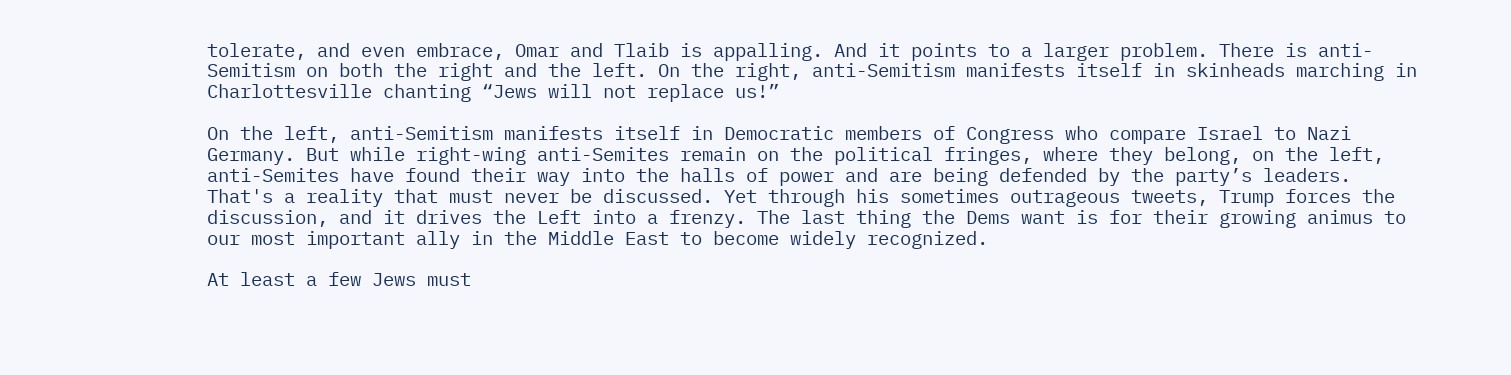tolerate, and even embrace, Omar and Tlaib is appalling. And it points to a larger problem. There is anti-Semitism on both the right and the left. On the right, anti-Semitism manifests itself in skinheads marching in Charlottesville chanting “Jews will not replace us!”

On the left, anti-Semitism manifests itself in Democratic members of Congress who compare Israel to Nazi Germany. But while right-wing anti-Semites remain on the political fringes, where they belong, on the left, anti-Semites have found their way into the halls of power and are being defended by the party’s leaders.
That's a reality that must never be discussed. Yet through his sometimes outrageous tweets, Trump forces the discussion, and it drives the Left into a frenzy. The last thing the Dems want is for their growing animus to our most important ally in the Middle East to become widely recognized.

At least a few Jews must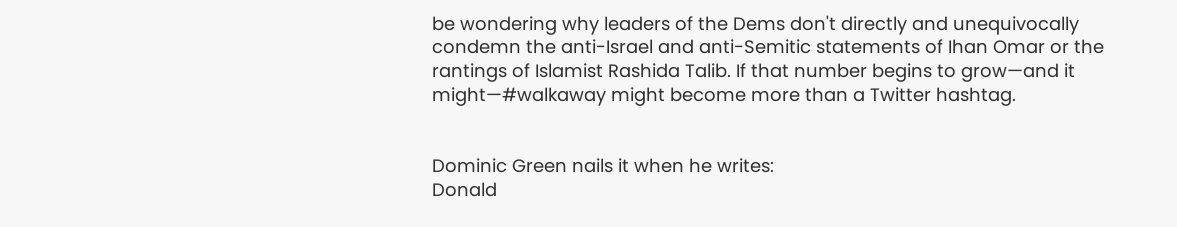be wondering why leaders of the Dems don't directly and unequivocally condemn the anti-Israel and anti-Semitic statements of Ihan Omar or the rantings of Islamist Rashida Talib. If that number begins to grow—and it might—#walkaway might become more than a Twitter hashtag.


Dominic Green nails it when he writes:
Donald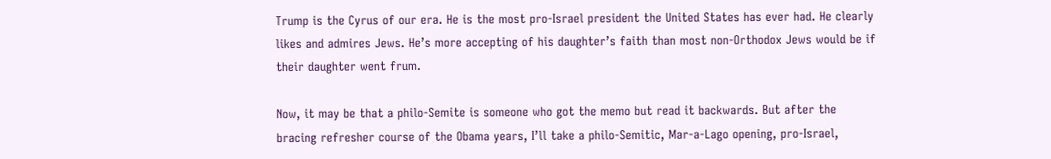Trump is the Cyrus of our era. He is the most pro-Israel president the United States has ever had. He clearly likes and admires Jews. He’s more accepting of his daughter’s faith than most non-Orthodox Jews would be if their daughter went frum.

Now, it may be that a philo-Semite is someone who got the memo but read it backwards. But after the bracing refresher course of the Obama years, I’ll take a philo-Semitic, Mar-a-Lago opening, pro-Israel,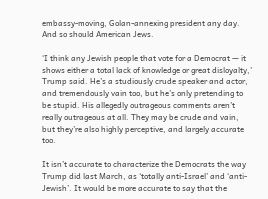embassy-moving, Golan-annexing president any day. And so should American Jews.

‘I think any Jewish people that vote for a Democrat — it shows either a total lack of knowledge or great disloyalty,’ Trump said. He’s a studiously crude speaker and actor, and tremendously vain too, but he’s only pretending to be stupid. His allegedly outrageous comments aren’t really outrageous at all. They may be crude and vain, but they’re also highly perceptive, and largely accurate too.

It isn’t accurate to characterize the Democrats the way Trump did last March, as ‘totally anti-Israel’ and ‘anti-Jewish’. It would be more accurate to say that the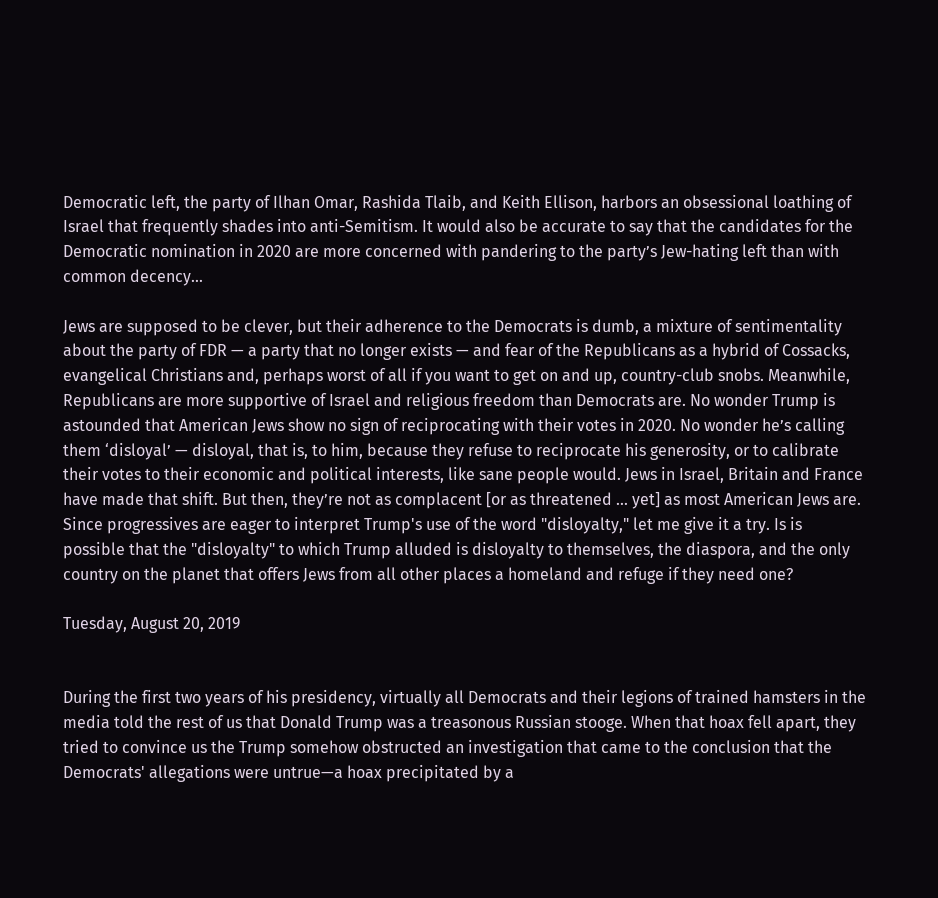Democratic left, the party of Ilhan Omar, Rashida Tlaib, and Keith Ellison, harbors an obsessional loathing of Israel that frequently shades into anti-Semitism. It would also be accurate to say that the candidates for the Democratic nomination in 2020 are more concerned with pandering to the party’s Jew-hating left than with common decency...

Jews are supposed to be clever, but their adherence to the Democrats is dumb, a mixture of sentimentality about the party of FDR — a party that no longer exists — and fear of the Republicans as a hybrid of Cossacks, evangelical Christians and, perhaps worst of all if you want to get on and up, country-club snobs. Meanwhile, Republicans are more supportive of Israel and religious freedom than Democrats are. No wonder Trump is astounded that American Jews show no sign of reciprocating with their votes in 2020. No wonder he’s calling them ‘disloyal’ — disloyal, that is, to him, because they refuse to reciprocate his generosity, or to calibrate their votes to their economic and political interests, like sane people would. Jews in Israel, Britain and France have made that shift. But then, they’re not as complacent [or as threatened ... yet] as most American Jews are.
Since progressives are eager to interpret Trump's use of the word "disloyalty," let me give it a try. Is is possible that the "disloyalty" to which Trump alluded is disloyalty to themselves, the diaspora, and the only country on the planet that offers Jews from all other places a homeland and refuge if they need one?

Tuesday, August 20, 2019


During the first two years of his presidency, virtually all Democrats and their legions of trained hamsters in the media told the rest of us that Donald Trump was a treasonous Russian stooge. When that hoax fell apart, they tried to convince us the Trump somehow obstructed an investigation that came to the conclusion that the Democrats' allegations were untrue—a hoax precipitated by a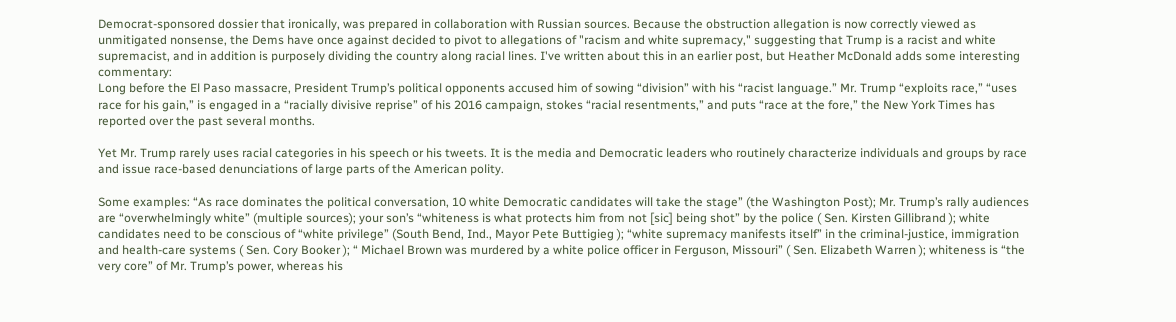Democrat-sponsored dossier that ironically, was prepared in collaboration with Russian sources. Because the obstruction allegation is now correctly viewed as unmitigated nonsense, the Dems have once against decided to pivot to allegations of "racism and white supremacy," suggesting that Trump is a racist and white supremacist, and in addition is purposely dividing the country along racial lines. I've written about this in an earlier post, but Heather McDonald adds some interesting commentary:
Long before the El Paso massacre, President Trump’s political opponents accused him of sowing “division” with his “racist language.” Mr. Trump “exploits race,” “uses race for his gain,” is engaged in a “racially divisive reprise” of his 2016 campaign, stokes “racial resentments,” and puts “race at the fore,” the New York Times has reported over the past several months.

Yet Mr. Trump rarely uses racial categories in his speech or his tweets. It is the media and Democratic leaders who routinely characterize individuals and groups by race and issue race-based denunciations of large parts of the American polity.

Some examples: “As race dominates the political conversation, 10 white Democratic candidates will take the stage” (the Washington Post); Mr. Trump’s rally audiences are “overwhelmingly white” (multiple sources); your son’s “whiteness is what protects him from not [sic] being shot” by the police ( Sen. Kirsten Gillibrand ); white candidates need to be conscious of “white privilege” (South Bend, Ind., Mayor Pete Buttigieg ); “white supremacy manifests itself” in the criminal-justice, immigration and health-care systems ( Sen. Cory Booker ); “ Michael Brown was murdered by a white police officer in Ferguson, Missouri” ( Sen. Elizabeth Warren ); whiteness is “the very core” of Mr. Trump’s power, whereas his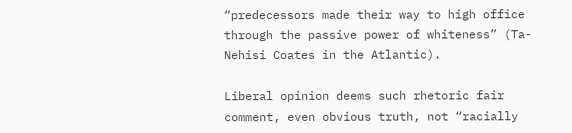“predecessors made their way to high office through the passive power of whiteness” (Ta-Nehisi Coates in the Atlantic).

Liberal opinion deems such rhetoric fair comment, even obvious truth, not “racially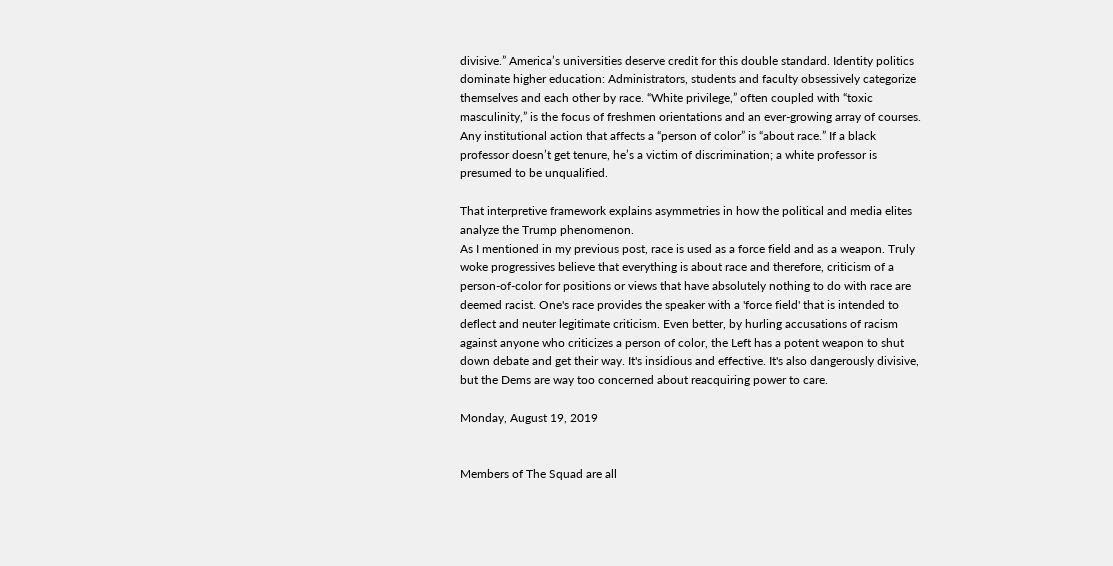divisive.” America’s universities deserve credit for this double standard. Identity politics dominate higher education: Administrators, students and faculty obsessively categorize themselves and each other by race. “White privilege,” often coupled with “toxic masculinity,” is the focus of freshmen orientations and an ever-growing array of courses. Any institutional action that affects a “person of color” is “about race.” If a black professor doesn’t get tenure, he’s a victim of discrimination; a white professor is presumed to be unqualified.

That interpretive framework explains asymmetries in how the political and media elites analyze the Trump phenomenon.
As I mentioned in my previous post, race is used as a force field and as a weapon. Truly woke progressives believe that everything is about race and therefore, criticism of a person-of-color for positions or views that have absolutely nothing to do with race are deemed racist. One's race provides the speaker with a 'force field' that is intended to deflect and neuter legitimate criticism. Even better, by hurling accusations of racism against anyone who criticizes a person of color, the Left has a potent weapon to shut down debate and get their way. It's insidious and effective. It's also dangerously divisive, but the Dems are way too concerned about reacquiring power to care.

Monday, August 19, 2019


Members of The Squad are all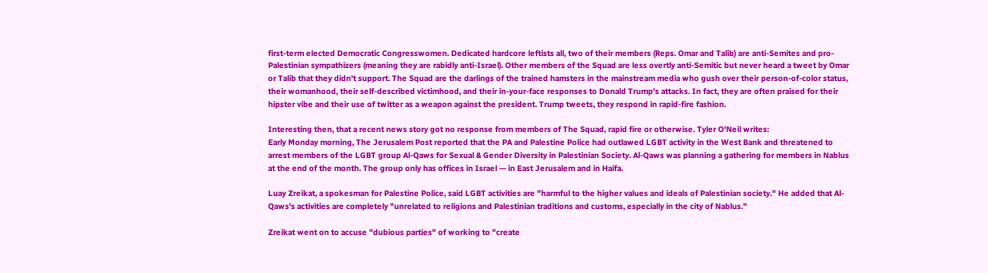first-term elected Democratic Congresswomen. Dedicated hardcore leftists all, two of their members (Reps. Omar and Talib) are anti-Semites and pro-Palestinian sympathizers (meaning they are rabidly anti-Israel). Other members of the Squad are less overtly anti-Semitic but never heard a tweet by Omar or Talib that they didn't support. The Squad are the darlings of the trained hamsters in the mainstream media who gush over their person-of-color status, their womanhood, their self-described victimhood, and their in-your-face responses to Donald Trump's attacks. In fact, they are often praised for their hipster vibe and their use of twitter as a weapon against the president. Trump tweets, they respond in rapid-fire fashion.

Interesting then, that a recent news story got no response from members of The Squad, rapid fire or otherwise. Tyler O'Neil writes:
Early Monday morning, The Jerusalem Post reported that the PA and Palestine Police had outlawed LGBT activity in the West Bank and threatened to arrest members of the LGBT group Al-Qaws for Sexual & Gender Diversity in Palestinian Society. Al-Qaws was planning a gathering for members in Nablus at the end of the month. The group only has offices in Israel — in East Jerusalem and in Haifa.

Luay Zreikat, a spokesman for Palestine Police, said LGBT activities are "harmful to the higher values and ideals of Palestinian society." He added that Al-Qaws's activities are completely "unrelated to religions and Palestinian traditions and customs, especially in the city of Nablus."

Zreikat went on to accuse "dubious parties" of working to "create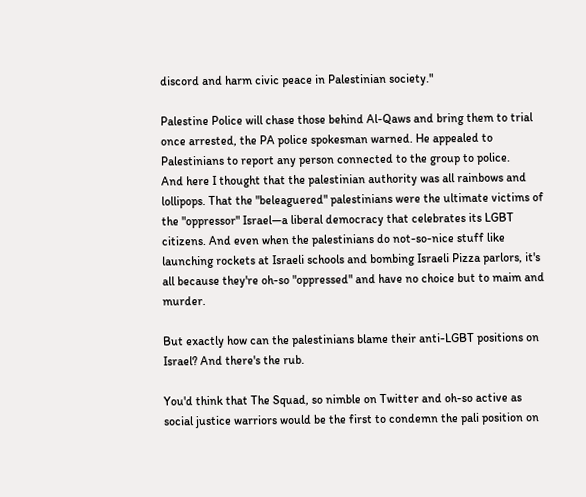discord and harm civic peace in Palestinian society."

Palestine Police will chase those behind Al-Qaws and bring them to trial once arrested, the PA police spokesman warned. He appealed to Palestinians to report any person connected to the group to police.
And here I thought that the palestinian authority was all rainbows and lollipops. That the "beleaguered" palestinians were the ultimate victims of the "oppressor" Israel—a liberal democracy that celebrates its LGBT citizens. And even when the palestinians do not-so-nice stuff like launching rockets at Israeli schools and bombing Israeli Pizza parlors, it's all because they're oh-so "oppressed" and have no choice but to maim and murder.

But exactly how can the palestinians blame their anti-LGBT positions on Israel? And there's the rub.

You'd think that The Squad, so nimble on Twitter and oh-so active as social justice warriors would be the first to condemn the pali position on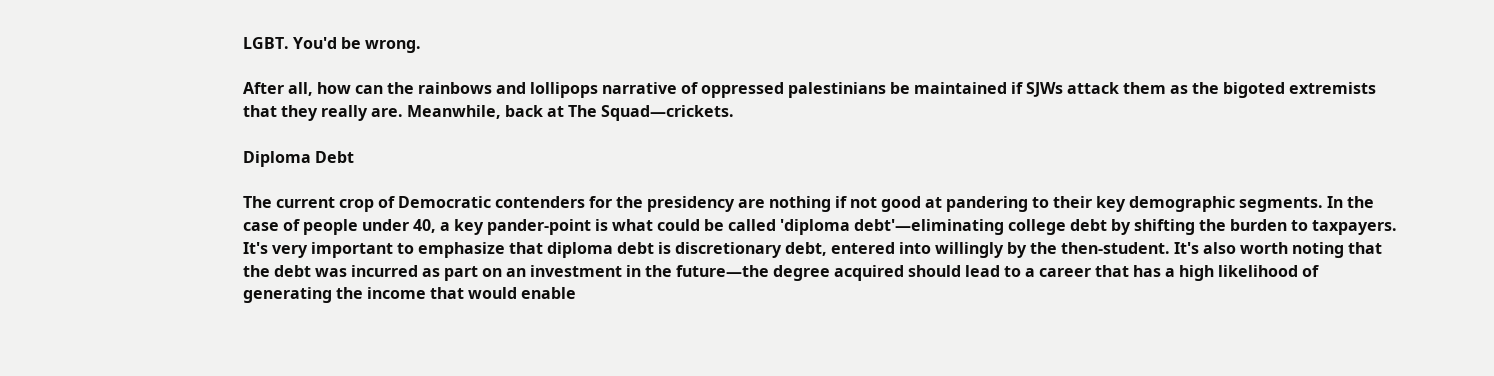LGBT. You'd be wrong.

After all, how can the rainbows and lollipops narrative of oppressed palestinians be maintained if SJWs attack them as the bigoted extremists that they really are. Meanwhile, back at The Squad—crickets.

Diploma Debt

The current crop of Democratic contenders for the presidency are nothing if not good at pandering to their key demographic segments. In the case of people under 40, a key pander-point is what could be called 'diploma debt'—eliminating college debt by shifting the burden to taxpayers. It's very important to emphasize that diploma debt is discretionary debt, entered into willingly by the then-student. It's also worth noting that the debt was incurred as part on an investment in the future—the degree acquired should lead to a career that has a high likelihood of generating the income that would enable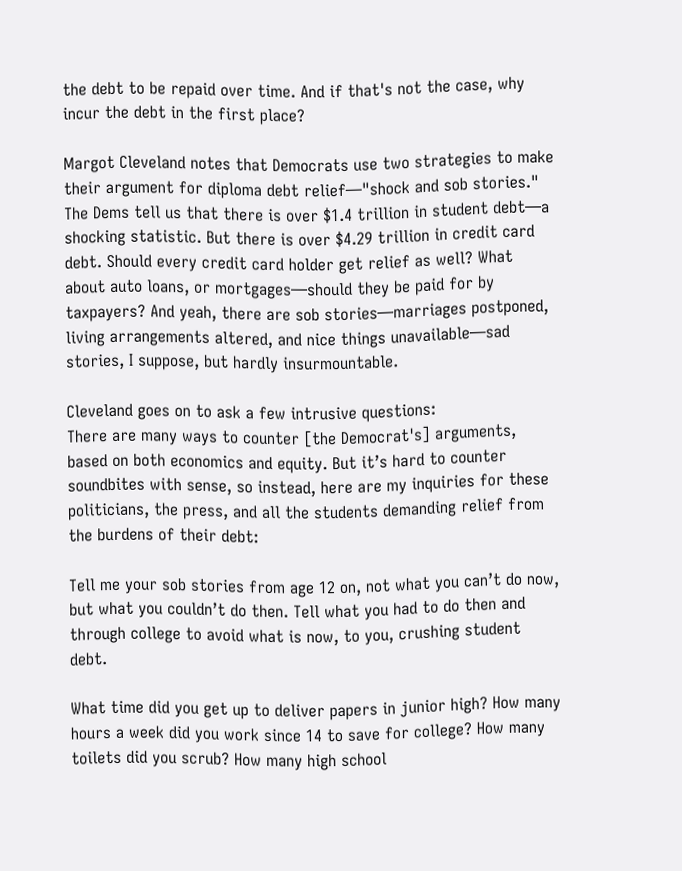the debt to be repaid over time. And if that's not the case, why incur the debt in the first place?

Margot Cleveland notes that Democrats use two strategies to make their argument for diploma debt relief—"shock and sob stories." The Dems tell us that there is over $1.4 trillion in student debt—a shocking statistic. But there is over $4.29 trillion in credit card debt. Should every credit card holder get relief as well? What about auto loans, or mortgages—should they be paid for by taxpayers? And yeah, there are sob stories—marriages postponed, living arrangements altered, and nice things unavailable—sad stories, I suppose, but hardly insurmountable.

Cleveland goes on to ask a few intrusive questions:
There are many ways to counter [the Democrat's] arguments, based on both economics and equity. But it’s hard to counter soundbites with sense, so instead, here are my inquiries for these politicians, the press, and all the students demanding relief from the burdens of their debt:

Tell me your sob stories from age 12 on, not what you can’t do now, but what you couldn’t do then. Tell what you had to do then and through college to avoid what is now, to you, crushing student debt.

What time did you get up to deliver papers in junior high? How many hours a week did you work since 14 to save for college? How many toilets did you scrub? How many high school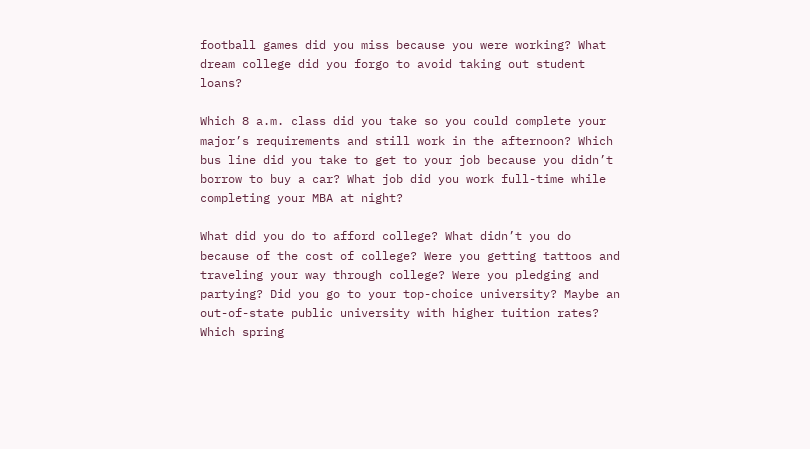football games did you miss because you were working? What dream college did you forgo to avoid taking out student loans?

Which 8 a.m. class did you take so you could complete your major’s requirements and still work in the afternoon? Which bus line did you take to get to your job because you didn’t borrow to buy a car? What job did you work full-time while completing your MBA at night?

What did you do to afford college? What didn’t you do because of the cost of college? Were you getting tattoos and traveling your way through college? Were you pledging and partying? Did you go to your top-choice university? Maybe an out-of-state public university with higher tuition rates? Which spring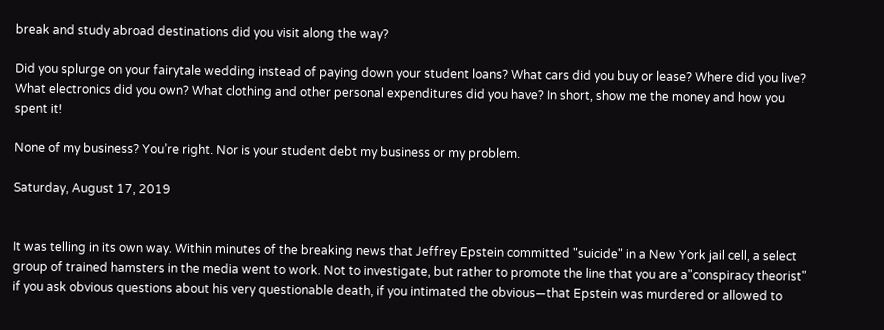break and study abroad destinations did you visit along the way?

Did you splurge on your fairytale wedding instead of paying down your student loans? What cars did you buy or lease? Where did you live? What electronics did you own? What clothing and other personal expenditures did you have? In short, show me the money and how you spent it!

None of my business? You’re right. Nor is your student debt my business or my problem.

Saturday, August 17, 2019


It was telling in its own way. Within minutes of the breaking news that Jeffrey Epstein committed "suicide" in a New York jail cell, a select group of trained hamsters in the media went to work. Not to investigate, but rather to promote the line that you are a"conspiracy theorist" if you ask obvious questions about his very questionable death, if you intimated the obvious—that Epstein was murdered or allowed to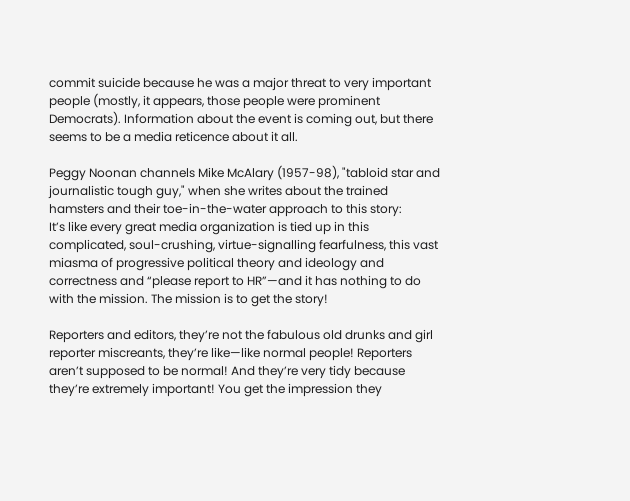commit suicide because he was a major threat to very important people (mostly, it appears, those people were prominent Democrats). Information about the event is coming out, but there seems to be a media reticence about it all.

Peggy Noonan channels Mike McAlary (1957-98), "tabloid star and journalistic tough guy," when she writes about the trained hamsters and their toe-in-the-water approach to this story:
It’s like every great media organization is tied up in this complicated, soul-crushing, virtue-signalling fearfulness, this vast miasma of progressive political theory and ideology and correctness and “please report to HR”—and it has nothing to do with the mission. The mission is to get the story!

Reporters and editors, they’re not the fabulous old drunks and girl reporter miscreants, they’re like—like normal people! Reporters aren’t supposed to be normal! And they’re very tidy because they’re extremely important! You get the impression they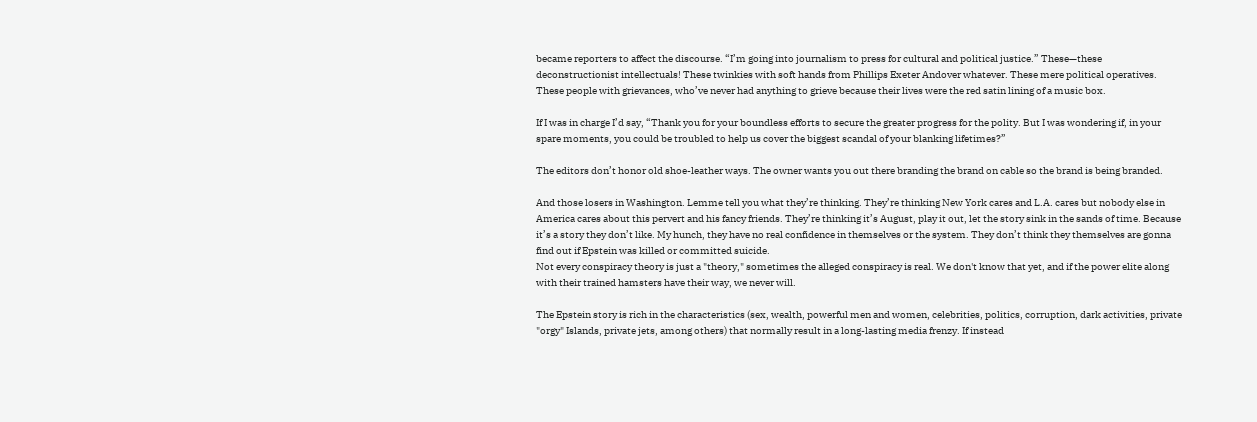became reporters to affect the discourse. “I’m going into journalism to press for cultural and political justice.” These—these deconstructionist intellectuals! These twinkies with soft hands from Phillips Exeter Andover whatever. These mere political operatives. These people with grievances, who’ve never had anything to grieve because their lives were the red satin lining of a music box.

If I was in charge I’d say, “Thank you for your boundless efforts to secure the greater progress for the polity. But I was wondering if, in your spare moments, you could be troubled to help us cover the biggest scandal of your blanking lifetimes?”

The editors don’t honor old shoe-leather ways. The owner wants you out there branding the brand on cable so the brand is being branded.

And those losers in Washington. Lemme tell you what they’re thinking. They’re thinking New York cares and L.A. cares but nobody else in America cares about this pervert and his fancy friends. They’re thinking it’s August, play it out, let the story sink in the sands of time. Because it’s a story they don’t like. My hunch, they have no real confidence in themselves or the system. They don’t think they themselves are gonna find out if Epstein was killed or committed suicide.
Not every conspiracy theory is just a "theory," sometimes the alleged conspiracy is real. We don't know that yet, and if the power elite along with their trained hamsters have their way, we never will.

The Epstein story is rich in the characteristics (sex, wealth, powerful men and women, celebrities, politics, corruption, dark activities, private "orgy" Islands, private jets, among others) that normally result in a long-lasting media frenzy. If instead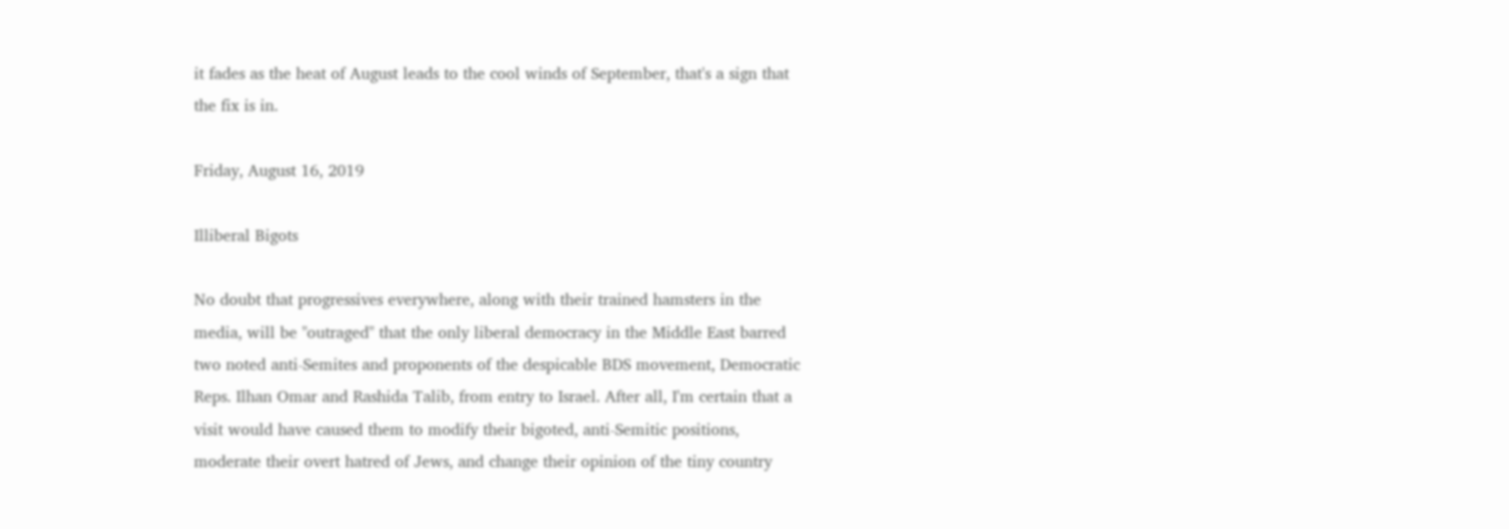it fades as the heat of August leads to the cool winds of September, that's a sign that the fix is in.

Friday, August 16, 2019

Illiberal Bigots

No doubt that progressives everywhere, along with their trained hamsters in the media, will be "outraged" that the only liberal democracy in the Middle East barred two noted anti-Semites and proponents of the despicable BDS movement, Democratic Reps. Ilhan Omar and Rashida Talib, from entry to Israel. After all, I'm certain that a visit would have caused them to modify their bigoted, anti-Semitic positions, moderate their overt hatred of Jews, and change their opinion of the tiny country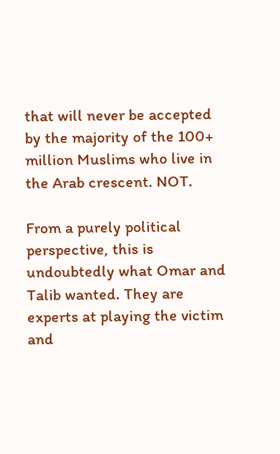that will never be accepted by the majority of the 100+ million Muslims who live in the Arab crescent. NOT.

From a purely political perspective, this is undoubtedly what Omar and Talib wanted. They are experts at playing the victim and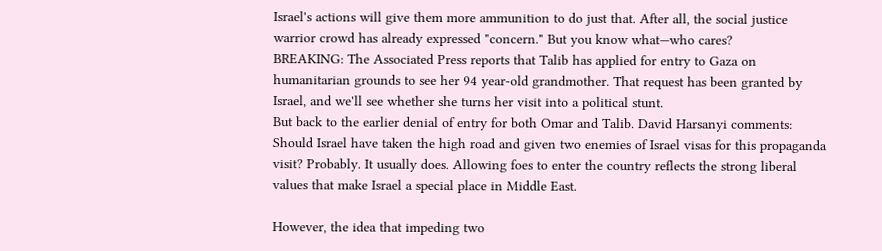Israel's actions will give them more ammunition to do just that. After all, the social justice warrior crowd has already expressed "concern." But you know what—who cares?
BREAKING: The Associated Press reports that Talib has applied for entry to Gaza on humanitarian grounds to see her 94 year-old grandmother. That request has been granted by Israel, and we'll see whether she turns her visit into a political stunt.
But back to the earlier denial of entry for both Omar and Talib. David Harsanyi comments:
Should Israel have taken the high road and given two enemies of Israel visas for this propaganda visit? Probably. It usually does. Allowing foes to enter the country reflects the strong liberal values that make Israel a special place in Middle East.

However, the idea that impeding two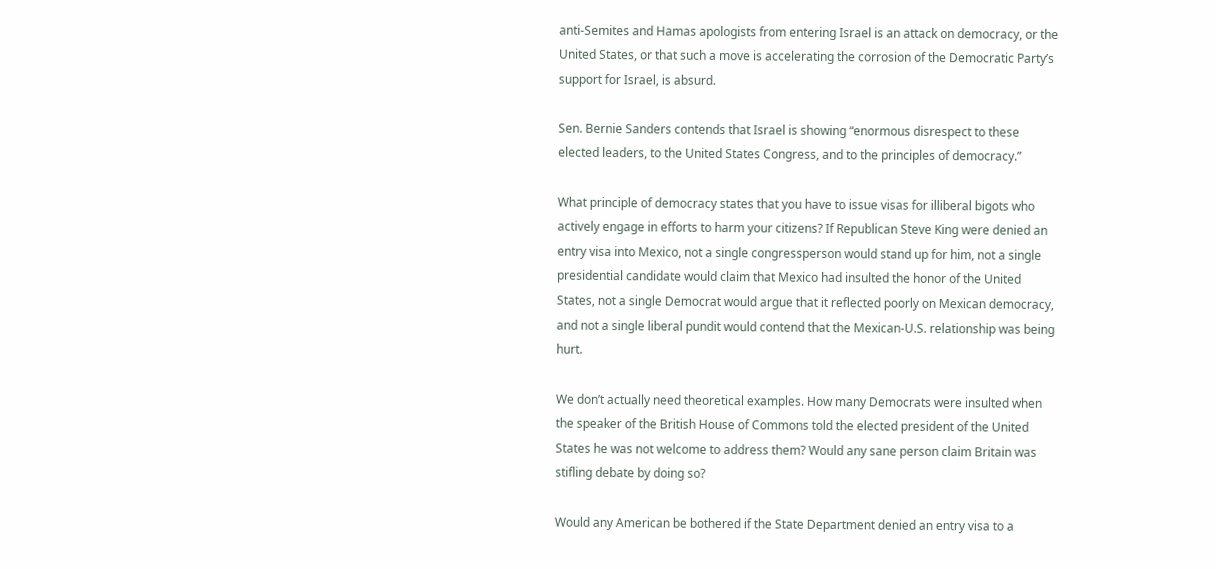anti-Semites and Hamas apologists from entering Israel is an attack on democracy, or the United States, or that such a move is accelerating the corrosion of the Democratic Party’s support for Israel, is absurd.

Sen. Bernie Sanders contends that Israel is showing “enormous disrespect to these elected leaders, to the United States Congress, and to the principles of democracy.”

What principle of democracy states that you have to issue visas for illiberal bigots who actively engage in efforts to harm your citizens? If Republican Steve King were denied an entry visa into Mexico, not a single congressperson would stand up for him, not a single presidential candidate would claim that Mexico had insulted the honor of the United States, not a single Democrat would argue that it reflected poorly on Mexican democracy, and not a single liberal pundit would contend that the Mexican-U.S. relationship was being hurt.

We don’t actually need theoretical examples. How many Democrats were insulted when the speaker of the British House of Commons told the elected president of the United States he was not welcome to address them? Would any sane person claim Britain was stifling debate by doing so?

Would any American be bothered if the State Department denied an entry visa to a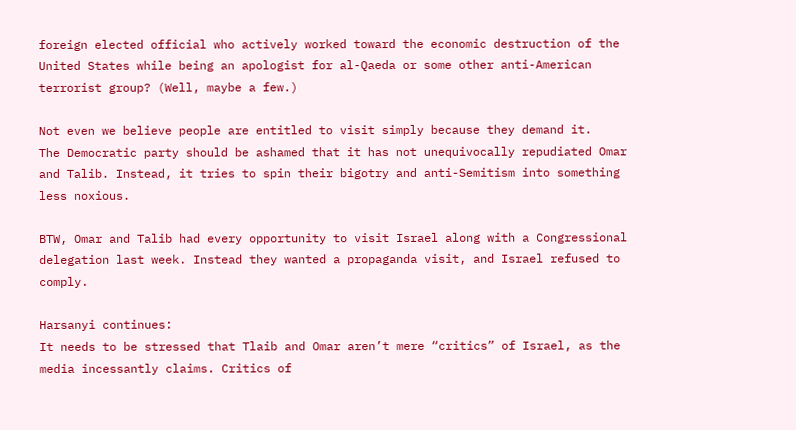foreign elected official who actively worked toward the economic destruction of the United States while being an apologist for al-Qaeda or some other anti-American terrorist group? (Well, maybe a few.)

Not even we believe people are entitled to visit simply because they demand it.
The Democratic party should be ashamed that it has not unequivocally repudiated Omar and Talib. Instead, it tries to spin their bigotry and anti-Semitism into something less noxious.

BTW, Omar and Talib had every opportunity to visit Israel along with a Congressional delegation last week. Instead they wanted a propaganda visit, and Israel refused to comply.

Harsanyi continues:
It needs to be stressed that Tlaib and Omar aren’t mere “critics” of Israel, as the media incessantly claims. Critics of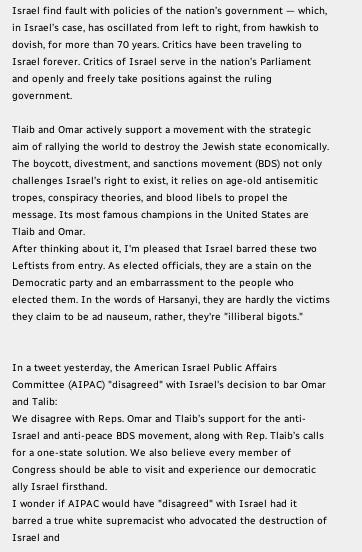Israel find fault with policies of the nation’s government — which, in Israel’s case, has oscillated from left to right, from hawkish to dovish, for more than 70 years. Critics have been traveling to Israel forever. Critics of Israel serve in the nation’s Parliament and openly and freely take positions against the ruling government.

Tlaib and Omar actively support a movement with the strategic aim of rallying the world to destroy the Jewish state economically. The boycott, divestment, and sanctions movement (BDS) not only challenges Israel’s right to exist, it relies on age-old antisemitic tropes, conspiracy theories, and blood libels to propel the message. Its most famous champions in the United States are Tlaib and Omar.
After thinking about it, I'm pleased that Israel barred these two Leftists from entry. As elected officials, they are a stain on the Democratic party and an embarrassment to the people who elected them. In the words of Harsanyi, they are hardly the victims they claim to be ad nauseum, rather, they're "illiberal bigots."


In a tweet yesterday, the American Israel Public Affairs Committee (AIPAC) "disagreed" with Israel's decision to bar Omar and Talib:
We disagree with Reps. Omar and Tlaib’s support for the anti-Israel and anti-peace BDS movement, along with Rep. Tlaib’s calls for a one-state solution. We also believe every member of Congress should be able to visit and experience our democratic ally Israel firsthand.
I wonder if AIPAC would have "disagreed" with Israel had it barred a true white supremacist who advocated the destruction of Israel and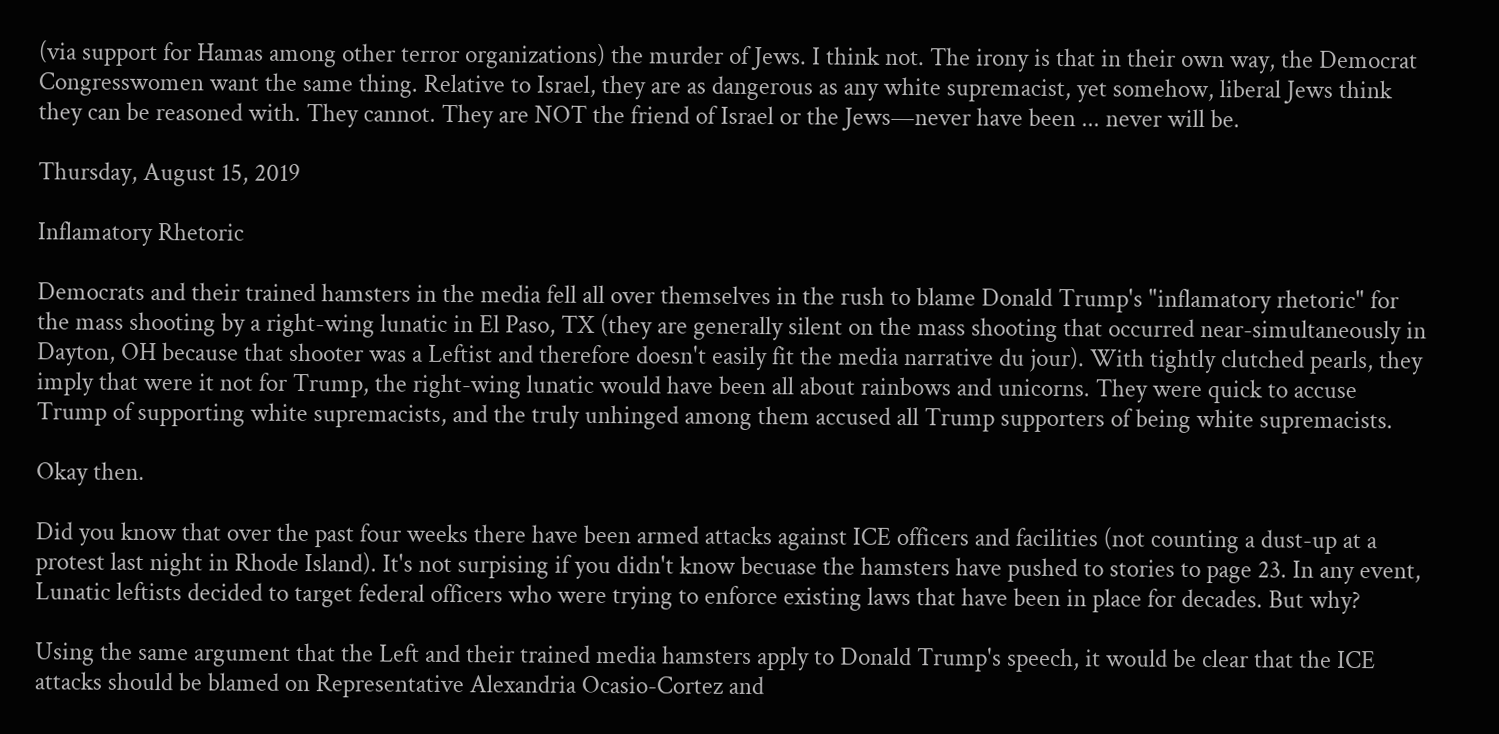(via support for Hamas among other terror organizations) the murder of Jews. I think not. The irony is that in their own way, the Democrat Congresswomen want the same thing. Relative to Israel, they are as dangerous as any white supremacist, yet somehow, liberal Jews think they can be reasoned with. They cannot. They are NOT the friend of Israel or the Jews—never have been ... never will be.

Thursday, August 15, 2019

Inflamatory Rhetoric

Democrats and their trained hamsters in the media fell all over themselves in the rush to blame Donald Trump's "inflamatory rhetoric" for the mass shooting by a right-wing lunatic in El Paso, TX (they are generally silent on the mass shooting that occurred near-simultaneously in Dayton, OH because that shooter was a Leftist and therefore doesn't easily fit the media narrative du jour). With tightly clutched pearls, they imply that were it not for Trump, the right-wing lunatic would have been all about rainbows and unicorns. They were quick to accuse Trump of supporting white supremacists, and the truly unhinged among them accused all Trump supporters of being white supremacists.

Okay then.

Did you know that over the past four weeks there have been armed attacks against ICE officers and facilities (not counting a dust-up at a protest last night in Rhode Island). It's not surpising if you didn't know becuase the hamsters have pushed to stories to page 23. In any event, Lunatic leftists decided to target federal officers who were trying to enforce existing laws that have been in place for decades. But why?

Using the same argument that the Left and their trained media hamsters apply to Donald Trump's speech, it would be clear that the ICE attacks should be blamed on Representative Alexandria Ocasio-Cortez and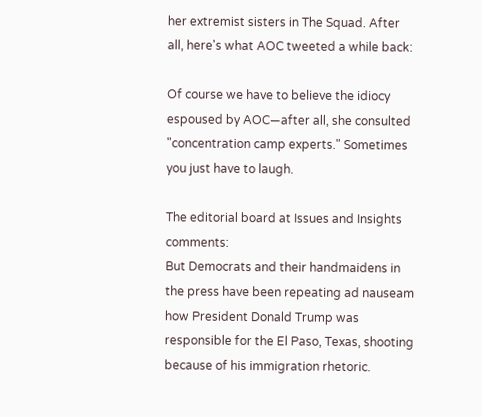her extremist sisters in The Squad. After all, here's what AOC tweeted a while back:

Of course we have to believe the idiocy espoused by AOC—after all, she consulted "concentration camp experts." Sometimes you just have to laugh.

The editorial board at Issues and Insights comments:
But Democrats and their handmaidens in the press have been repeating ad nauseam how President Donald Trump was responsible for the El Paso, Texas, shooting because of his immigration rhetoric.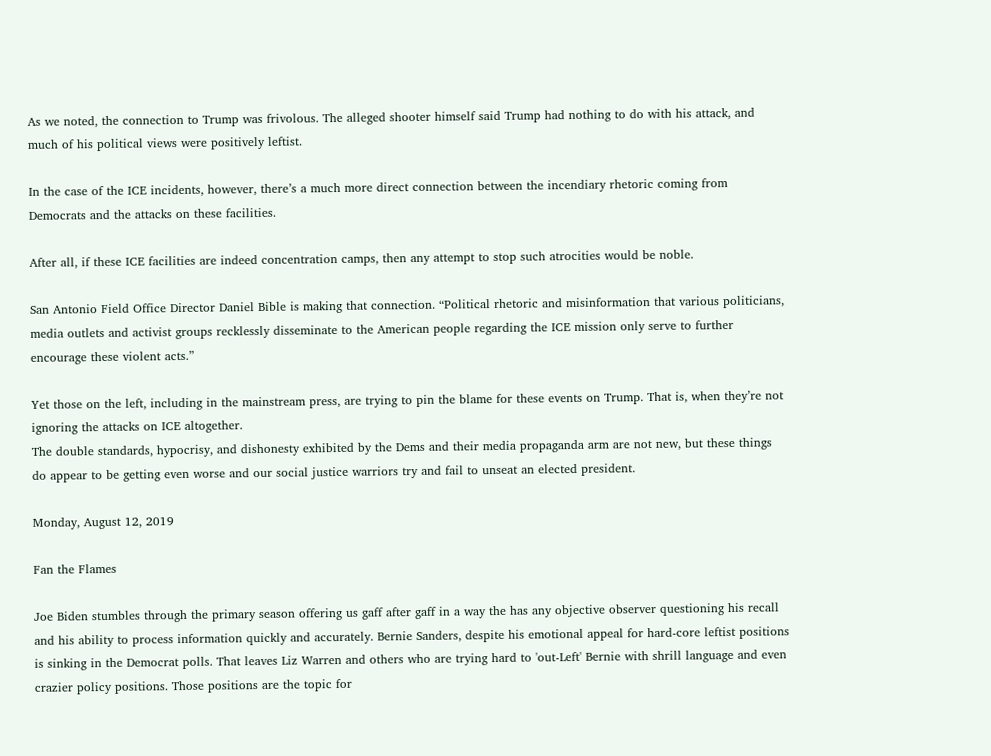As we noted, the connection to Trump was frivolous. The alleged shooter himself said Trump had nothing to do with his attack, and much of his political views were positively leftist.

In the case of the ICE incidents, however, there’s a much more direct connection between the incendiary rhetoric coming from Democrats and the attacks on these facilities.

After all, if these ICE facilities are indeed concentration camps, then any attempt to stop such atrocities would be noble.

San Antonio Field Office Director Daniel Bible is making that connection. “Political rhetoric and misinformation that various politicians, media outlets and activist groups recklessly disseminate to the American people regarding the ICE mission only serve to further encourage these violent acts.”

Yet those on the left, including in the mainstream press, are trying to pin the blame for these events on Trump. That is, when they’re not ignoring the attacks on ICE altogether.
The double standards, hypocrisy, and dishonesty exhibited by the Dems and their media propaganda arm are not new, but these things do appear to be getting even worse and our social justice warriors try and fail to unseat an elected president.

Monday, August 12, 2019

Fan the Flames

Joe Biden stumbles through the primary season offering us gaff after gaff in a way the has any objective observer questioning his recall and his ability to process information quickly and accurately. Bernie Sanders, despite his emotional appeal for hard-core leftist positions is sinking in the Democrat polls. That leaves Liz Warren and others who are trying hard to 'out-Left' Bernie with shrill language and even crazier policy positions. Those positions are the topic for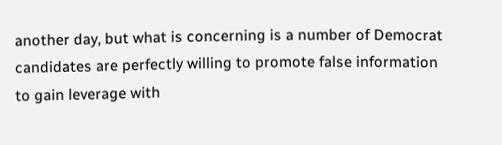another day, but what is concerning is a number of Democrat candidates are perfectly willing to promote false information to gain leverage with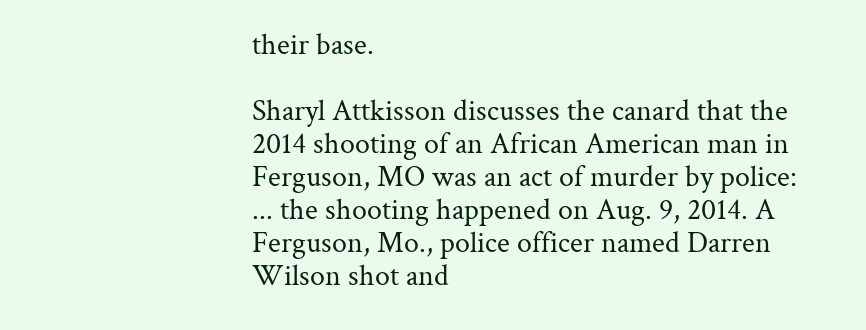their base.

Sharyl Attkisson discusses the canard that the 2014 shooting of an African American man in Ferguson, MO was an act of murder by police:
... the shooting happened on Aug. 9, 2014. A Ferguson, Mo., police officer named Darren Wilson shot and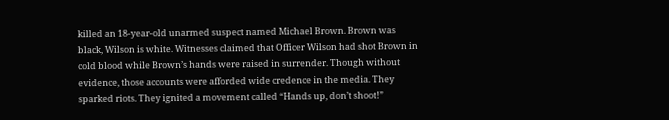killed an 18-year-old unarmed suspect named Michael Brown. Brown was black, Wilson is white. Witnesses claimed that Officer Wilson had shot Brown in cold blood while Brown’s hands were raised in surrender. Though without evidence, those accounts were afforded wide credence in the media. They sparked riots. They ignited a movement called “Hands up, don’t shoot!”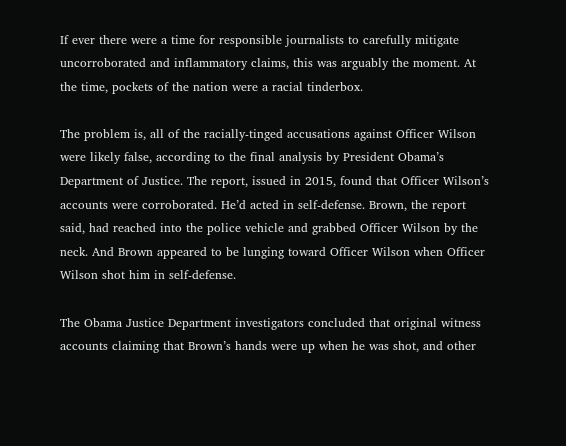If ever there were a time for responsible journalists to carefully mitigate uncorroborated and inflammatory claims, this was arguably the moment. At the time, pockets of the nation were a racial tinderbox.

The problem is, all of the racially-tinged accusations against Officer Wilson were likely false, according to the final analysis by President Obama’s Department of Justice. The report, issued in 2015, found that Officer Wilson’s accounts were corroborated. He’d acted in self-defense. Brown, the report said, had reached into the police vehicle and grabbed Officer Wilson by the neck. And Brown appeared to be lunging toward Officer Wilson when Officer Wilson shot him in self-defense.

The Obama Justice Department investigators concluded that original witness accounts claiming that Brown’s hands were up when he was shot, and other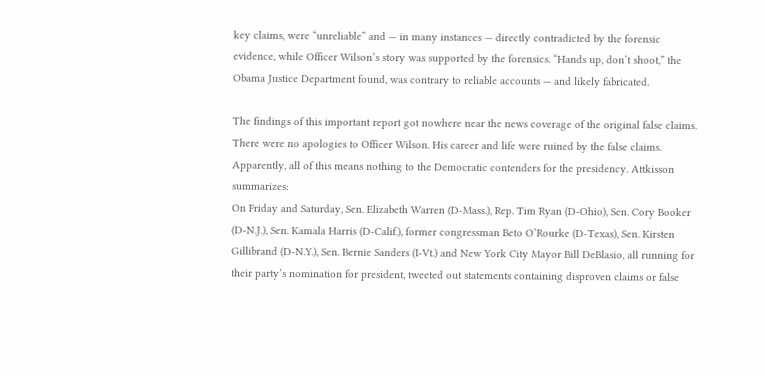key claims, were “unreliable” and — in many instances — directly contradicted by the forensic evidence, while Officer Wilson’s story was supported by the forensics. “Hands up, don’t shoot,” the Obama Justice Department found, was contrary to reliable accounts — and likely fabricated.

The findings of this important report got nowhere near the news coverage of the original false claims. There were no apologies to Officer Wilson. His career and life were ruined by the false claims.
Apparently, all of this means nothing to the Democratic contenders for the presidency. Attkisson summarizes:
On Friday and Saturday, Sen. Elizabeth Warren (D-Mass.), Rep. Tim Ryan (D-Ohio), Sen. Cory Booker (D-N.J.), Sen. Kamala Harris (D-Calif.), former congressman Beto O’Rourke (D-Texas), Sen. Kirsten Gillibrand (D-N.Y.), Sen. Bernie Sanders (I-Vt.) and New York City Mayor Bill DeBlasio, all running for their party’s nomination for president, tweeted out statements containing disproven claims or false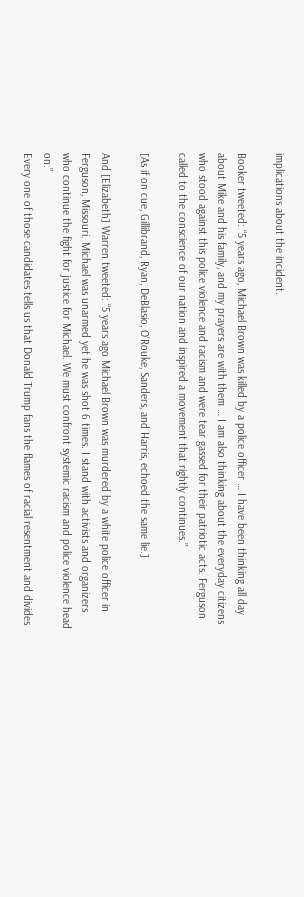implications about the incident.

Booker tweeted: “5 years ago, Michael Brown was killed by a police officer … I have been thinking all day about Mike and his family, and my prayers are with them … I am also thinking about the everyday citizens who stood against this police violence and racism and were tear gassed for their patriotic acts. Ferguson called to the conscience of our nation and inspired a movement that rightly continues.”

[As if on cue, Gillibrand, Ryan, DeBlasio, O'Rouke, Sanders, and Harris, echoed the same lie.]

And [Elizabeth] Warren tweeted: “5 years ago Michael Brown was murdered by a white police officer in Ferguson, Missouri. Michael was unarmed yet he was shot 6 times. I stand with activists and organizers who continue the fight for justice for Michael. We must confront systemic racism and police violence head on.”
Every one of those candidates tells us that Donald Trump fans the flames of racial resentment and divides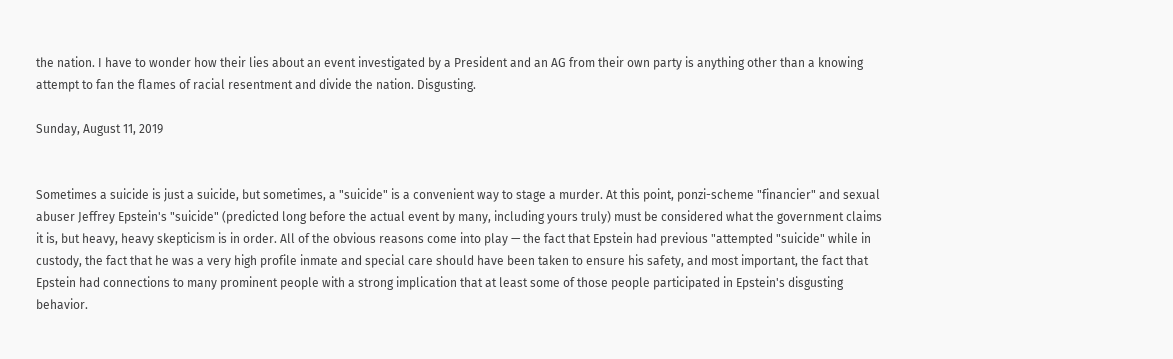the nation. I have to wonder how their lies about an event investigated by a President and an AG from their own party is anything other than a knowing attempt to fan the flames of racial resentment and divide the nation. Disgusting.

Sunday, August 11, 2019


Sometimes a suicide is just a suicide, but sometimes, a "suicide" is a convenient way to stage a murder. At this point, ponzi-scheme "financier" and sexual abuser Jeffrey Epstein's "suicide" (predicted long before the actual event by many, including yours truly) must be considered what the government claims it is, but heavy, heavy skepticism is in order. All of the obvious reasons come into play — the fact that Epstein had previous "attempted "suicide" while in custody, the fact that he was a very high profile inmate and special care should have been taken to ensure his safety, and most important, the fact that Epstein had connections to many prominent people with a strong implication that at least some of those people participated in Epstein's disgusting behavior.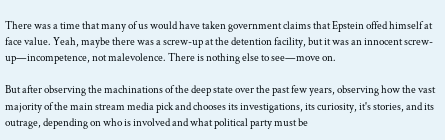There was a time that many of us would have taken government claims that Epstein offed himself at face value. Yeah, maybe there was a screw-up at the detention facility, but it was an innocent screw-up—incompetence, not malevolence. There is nothing else to see—move on.

But after observing the machinations of the deep state over the past few years, observing how the vast majority of the main stream media pick and chooses its investigations, its curiosity, it's stories, and its outrage, depending on who is involved and what political party must be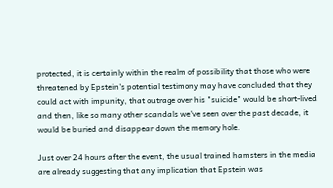protected, it is certainly within the realm of possibility that those who were threatened by Epstein's potential testimony may have concluded that they could act with impunity, that outrage over his "suicide" would be short-lived and then, like so many other scandals we've seen over the past decade, it would be buried and disappear down the memory hole.

Just over 24 hours after the event, the usual trained hamsters in the media are already suggesting that any implication that Epstein was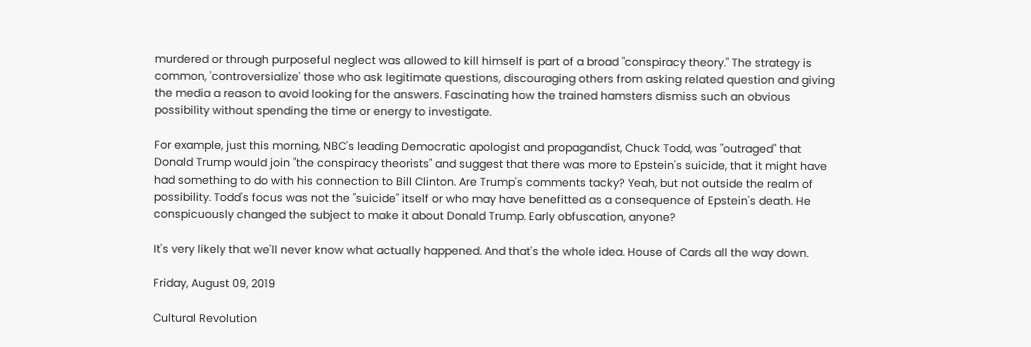murdered or through purposeful neglect was allowed to kill himself is part of a broad "conspiracy theory." The strategy is common, 'controversialize' those who ask legitimate questions, discouraging others from asking related question and giving the media a reason to avoid looking for the answers. Fascinating how the trained hamsters dismiss such an obvious possibility without spending the time or energy to investigate.

For example, just this morning, NBC's leading Democratic apologist and propagandist, Chuck Todd, was "outraged" that Donald Trump would join "the conspiracy theorists" and suggest that there was more to Epstein's suicide, that it might have had something to do with his connection to Bill Clinton. Are Trump's comments tacky? Yeah, but not outside the realm of possibility. Todd's focus was not the "suicide" itself or who may have benefitted as a consequence of Epstein's death. He conspicuously changed the subject to make it about Donald Trump. Early obfuscation, anyone?

It's very likely that we'll never know what actually happened. And that's the whole idea. House of Cards all the way down.

Friday, August 09, 2019

Cultural Revolution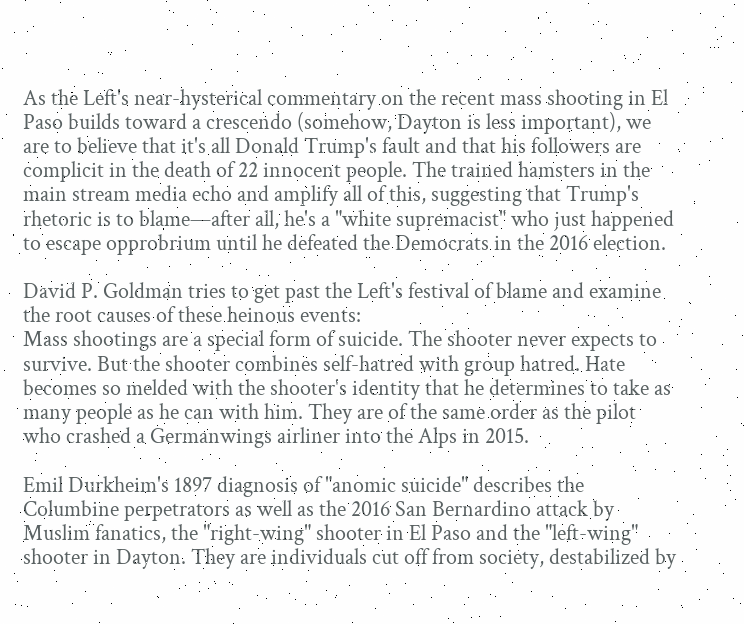As the Left's near-hysterical commentary on the recent mass shooting in El Paso builds toward a crescendo (somehow, Dayton is less important), we are to believe that it's all Donald Trump's fault and that his followers are complicit in the death of 22 innocent people. The trained hamsters in the main stream media echo and amplify all of this, suggesting that Trump's rhetoric is to blame—after all, he's a "white supremacist" who just happened to escape opprobrium until he defeated the Democrats in the 2016 election.

David P. Goldman tries to get past the Left's festival of blame and examine the root causes of these heinous events:
Mass shootings are a special form of suicide. The shooter never expects to survive. But the shooter combines self-hatred with group hatred. Hate becomes so melded with the shooter's identity that he determines to take as many people as he can with him. They are of the same order as the pilot who crashed a Germanwings airliner into the Alps in 2015.

Emil Durkheim's 1897 diagnosis of "anomic suicide" describes the Columbine perpetrators as well as the 2016 San Bernardino attack by Muslim fanatics, the "right-wing" shooter in El Paso and the "left-wing" shooter in Dayton. They are individuals cut off from society, destabilized by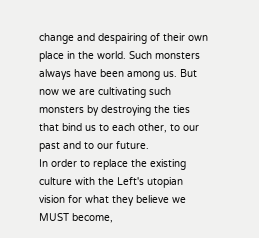change and despairing of their own place in the world. Such monsters always have been among us. But now we are cultivating such monsters by destroying the ties that bind us to each other, to our past and to our future.
In order to replace the existing culture with the Left's utopian vision for what they believe we MUST become,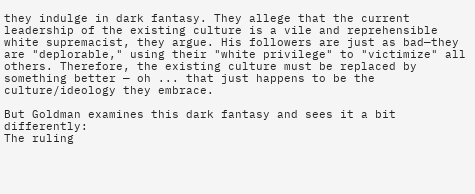they indulge in dark fantasy. They allege that the current leadership of the existing culture is a vile and reprehensible white supremacist, they argue. His followers are just as bad—they are "deplorable," using their "white privilege" to "victimize" all others. Therefore, the existing culture must be replaced by something better — oh ... that just happens to be the culture/ideology they embrace.

But Goldman examines this dark fantasy and sees it a bit differently:
The ruling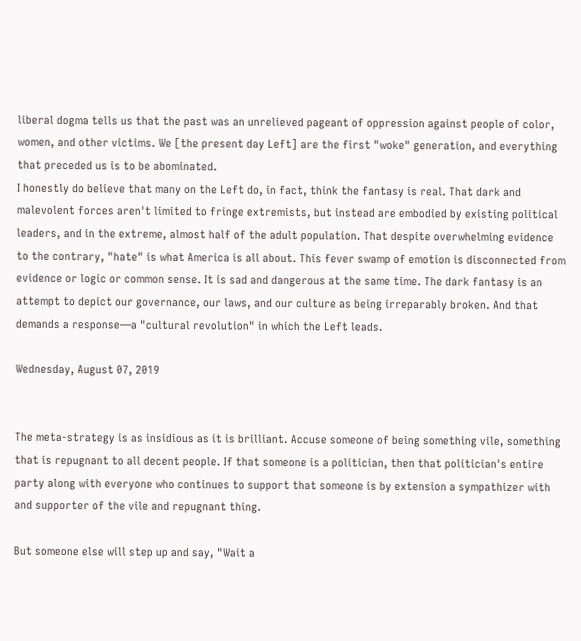liberal dogma tells us that the past was an unrelieved pageant of oppression against people of color, women, and other victims. We [the present day Left] are the first "woke" generation, and everything that preceded us is to be abominated.
I honestly do believe that many on the Left do, in fact, think the fantasy is real. That dark and malevolent forces aren't limited to fringe extremists, but instead are embodied by existing political leaders, and in the extreme, almost half of the adult population. That despite overwhelming evidence to the contrary, "hate" is what America is all about. This fever swamp of emotion is disconnected from evidence or logic or common sense. It is sad and dangerous at the same time. The dark fantasy is an attempt to depict our governance, our laws, and our culture as being irreparably broken. And that demands a response—a "cultural revolution" in which the Left leads.

Wednesday, August 07, 2019


The meta-strategy is as insidious as it is brilliant. Accuse someone of being something vile, something that is repugnant to all decent people. If that someone is a politician, then that politician's entire party along with everyone who continues to support that someone is by extension a sympathizer with and supporter of the vile and repugnant thing.

But someone else will step up and say, "Wait a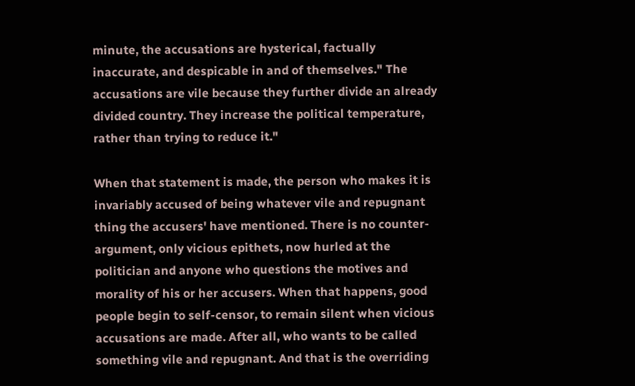minute, the accusations are hysterical, factually inaccurate, and despicable in and of themselves." The accusations are vile because they further divide an already divided country. They increase the political temperature, rather than trying to reduce it."

When that statement is made, the person who makes it is invariably accused of being whatever vile and repugnant thing the accusers' have mentioned. There is no counter-argument, only vicious epithets, now hurled at the politician and anyone who questions the motives and morality of his or her accusers. When that happens, good people begin to self-censor, to remain silent when vicious accusations are made. After all, who wants to be called something vile and repugnant. And that is the overriding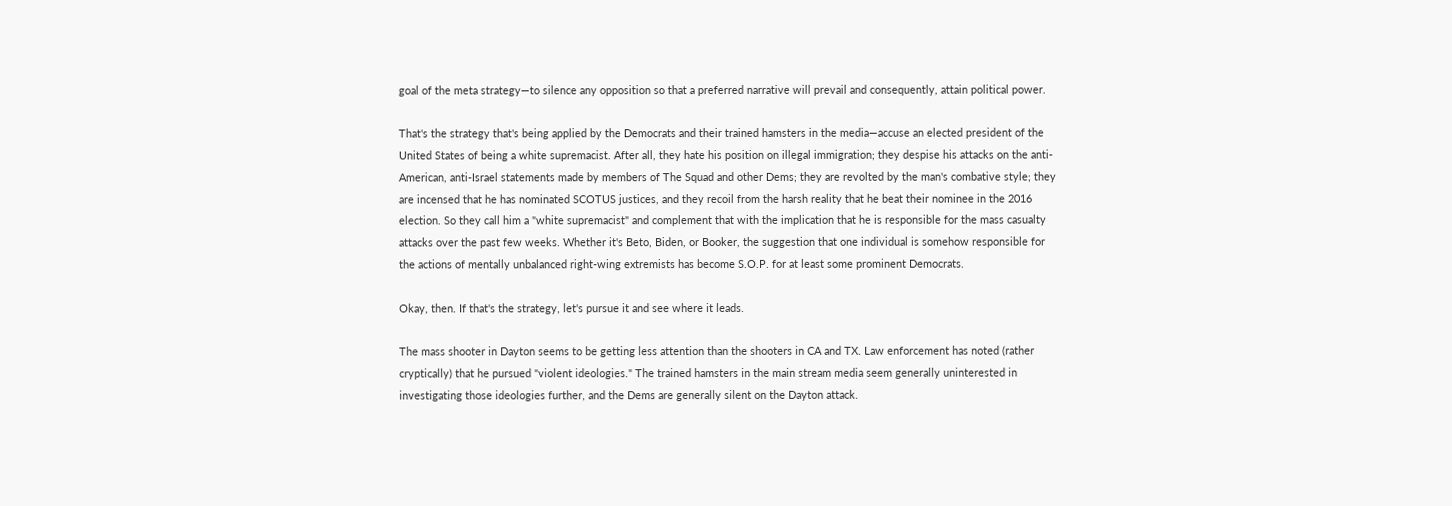goal of the meta strategy—to silence any opposition so that a preferred narrative will prevail and consequently, attain political power.

That's the strategy that's being applied by the Democrats and their trained hamsters in the media—accuse an elected president of the United States of being a white supremacist. After all, they hate his position on illegal immigration; they despise his attacks on the anti-American, anti-Israel statements made by members of The Squad and other Dems; they are revolted by the man's combative style; they are incensed that he has nominated SCOTUS justices, and they recoil from the harsh reality that he beat their nominee in the 2016 election. So they call him a "white supremacist" and complement that with the implication that he is responsible for the mass casualty attacks over the past few weeks. Whether it's Beto, Biden, or Booker, the suggestion that one individual is somehow responsible for the actions of mentally unbalanced right-wing extremists has become S.O.P. for at least some prominent Democrats.

Okay, then. If that's the strategy, let's pursue it and see where it leads.

The mass shooter in Dayton seems to be getting less attention than the shooters in CA and TX. Law enforcement has noted (rather cryptically) that he pursued "violent ideologies." The trained hamsters in the main stream media seem generally uninterested in investigating those ideologies further, and the Dems are generally silent on the Dayton attack.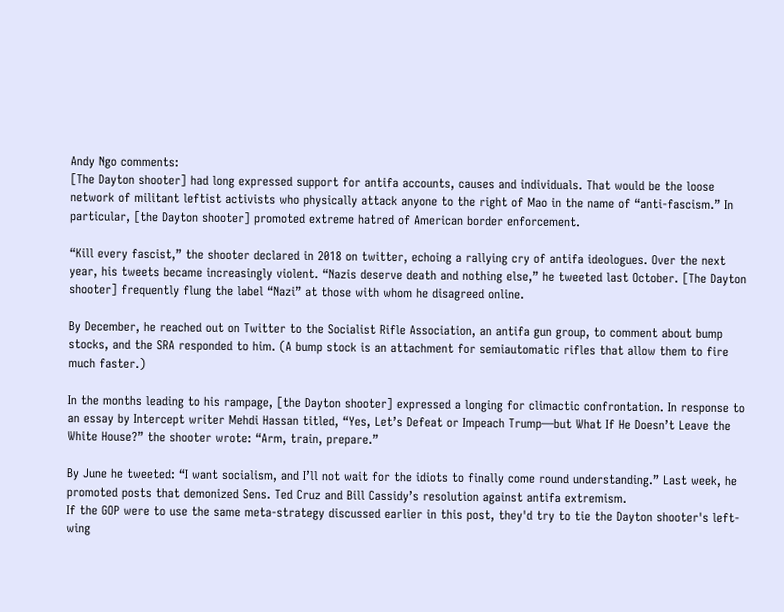Andy Ngo comments:
[The Dayton shooter] had long expressed support for antifa accounts, causes and individuals. That would be the loose network of militant leftist activists who physically attack anyone to the right of Mao in the name of “anti-fascism.” In particular, [the Dayton shooter] promoted extreme hatred of American border enforcement.

“Kill every fascist,” the shooter declared in 2018 on twitter, echoing a rallying cry of antifa ideologues. Over the next year, his tweets became increasingly violent. “Nazis deserve death and nothing else,” he tweeted last October. [The Dayton shooter] frequently flung the label “Nazi” at those with whom he disagreed online.

By December, he reached out on Twitter to the Socialist Rifle Association, an antifa gun group, to comment about bump stocks, and the SRA responded to him. (A bump stock is an attachment for semiautomatic rifles that allow them to fire much faster.)

In the months leading to his rampage, [the Dayton shooter] expressed a longing for climactic confrontation. In response to an essay by Intercept writer Mehdi Hassan titled, “Yes, Let’s Defeat or Impeach Trump—but What If He Doesn’t Leave the White House?” the shooter wrote: “Arm, train, prepare.”

By June he tweeted: “I want socialism, and I’ll not wait for the idiots to finally come round understanding.” Last week, he promoted posts that demonized Sens. Ted Cruz and Bill Cassidy’s resolution against antifa extremism.
If the GOP were to use the same meta-strategy discussed earlier in this post, they'd try to tie the Dayton shooter's left-wing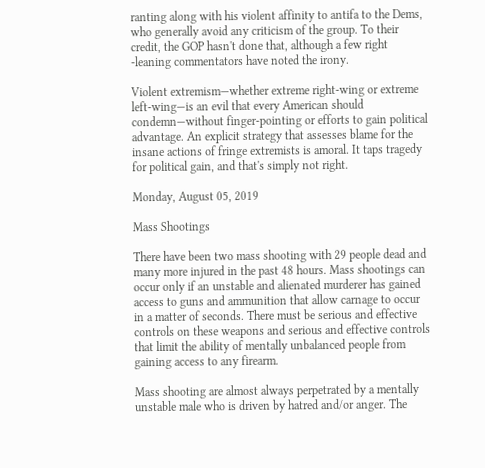ranting along with his violent affinity to antifa to the Dems, who generally avoid any criticism of the group. To their credit, the GOP hasn't done that, although a few right -leaning commentators have noted the irony.

Violent extremism—whether extreme right-wing or extreme left-wing—is an evil that every American should condemn—without finger-pointing or efforts to gain political advantage. An explicit strategy that assesses blame for the insane actions of fringe extremists is amoral. It taps tragedy for political gain, and that's simply not right.

Monday, August 05, 2019

Mass Shootings

There have been two mass shooting with 29 people dead and many more injured in the past 48 hours. Mass shootings can occur only if an unstable and alienated murderer has gained access to guns and ammunition that allow carnage to occur in a matter of seconds. There must be serious and effective controls on these weapons and serious and effective controls that limit the ability of mentally unbalanced people from gaining access to any firearm.

Mass shooting are almost always perpetrated by a mentally unstable male who is driven by hatred and/or anger. The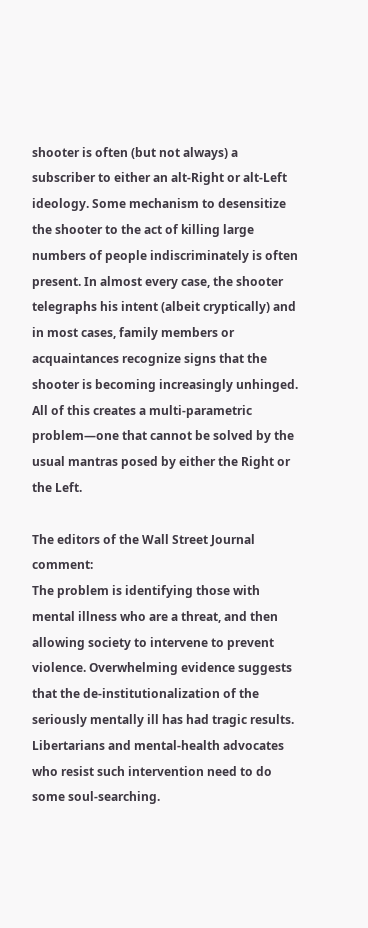shooter is often (but not always) a subscriber to either an alt-Right or alt-Left ideology. Some mechanism to desensitize the shooter to the act of killing large numbers of people indiscriminately is often present. In almost every case, the shooter telegraphs his intent (albeit cryptically) and in most cases, family members or acquaintances recognize signs that the shooter is becoming increasingly unhinged. All of this creates a multi-parametric problem—one that cannot be solved by the usual mantras posed by either the Right or the Left.

The editors of the Wall Street Journal comment:
The problem is identifying those with mental illness who are a threat, and then allowing society to intervene to prevent violence. Overwhelming evidence suggests that the de-institutionalization of the seriously mentally ill has had tragic results. Libertarians and mental-health advocates who resist such intervention need to do some soul-searching.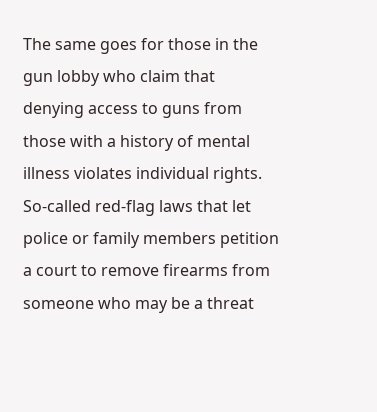The same goes for those in the gun lobby who claim that denying access to guns from those with a history of mental illness violates individual rights. So-called red-flag laws that let police or family members petition a court to remove firearms from someone who may be a threat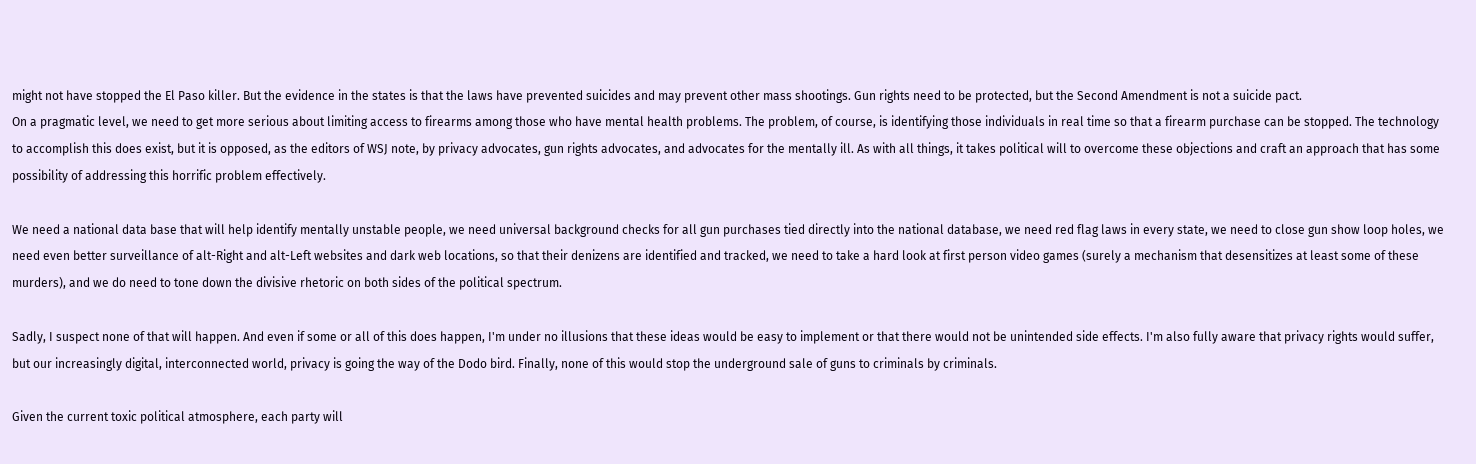might not have stopped the El Paso killer. But the evidence in the states is that the laws have prevented suicides and may prevent other mass shootings. Gun rights need to be protected, but the Second Amendment is not a suicide pact.
On a pragmatic level, we need to get more serious about limiting access to firearms among those who have mental health problems. The problem, of course, is identifying those individuals in real time so that a firearm purchase can be stopped. The technology to accomplish this does exist, but it is opposed, as the editors of WSJ note, by privacy advocates, gun rights advocates, and advocates for the mentally ill. As with all things, it takes political will to overcome these objections and craft an approach that has some possibility of addressing this horrific problem effectively.

We need a national data base that will help identify mentally unstable people, we need universal background checks for all gun purchases tied directly into the national database, we need red flag laws in every state, we need to close gun show loop holes, we need even better surveillance of alt-Right and alt-Left websites and dark web locations, so that their denizens are identified and tracked, we need to take a hard look at first person video games (surely a mechanism that desensitizes at least some of these murders), and we do need to tone down the divisive rhetoric on both sides of the political spectrum.

Sadly, I suspect none of that will happen. And even if some or all of this does happen, I'm under no illusions that these ideas would be easy to implement or that there would not be unintended side effects. I'm also fully aware that privacy rights would suffer, but our increasingly digital, interconnected world, privacy is going the way of the Dodo bird. Finally, none of this would stop the underground sale of guns to criminals by criminals.

Given the current toxic political atmosphere, each party will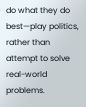do what they do best—play politics, rather than attempt to solve real-world problems.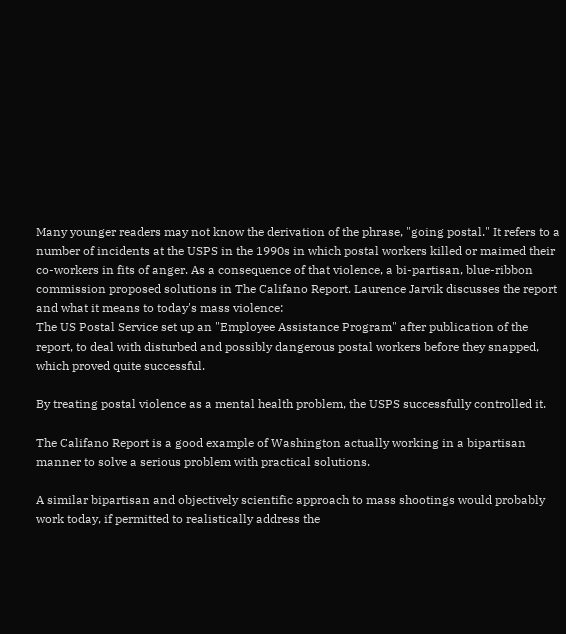Many younger readers may not know the derivation of the phrase, "going postal." It refers to a number of incidents at the USPS in the 1990s in which postal workers killed or maimed their co-workers in fits of anger. As a consequence of that violence, a bi-partisan, blue-ribbon commission proposed solutions in The Califano Report. Laurence Jarvik discusses the report and what it means to today's mass violence:
The US Postal Service set up an "Employee Assistance Program" after publication of the report, to deal with disturbed and possibly dangerous postal workers before they snapped, which proved quite successful.

By treating postal violence as a mental health problem, the USPS successfully controlled it.

The Califano Report is a good example of Washington actually working in a bipartisan manner to solve a serious problem with practical solutions.

A similar bipartisan and objectively scientific approach to mass shootings would probably work today, if permitted to realistically address the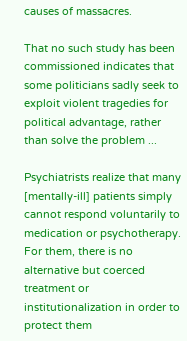causes of massacres.

That no such study has been commissioned indicates that some politicians sadly seek to exploit violent tragedies for political advantage, rather than solve the problem ...

Psychiatrists realize that many [mentally-ill] patients simply cannot respond voluntarily to medication or psychotherapy. For them, there is no alternative but coerced treatment or institutionalization in order to protect them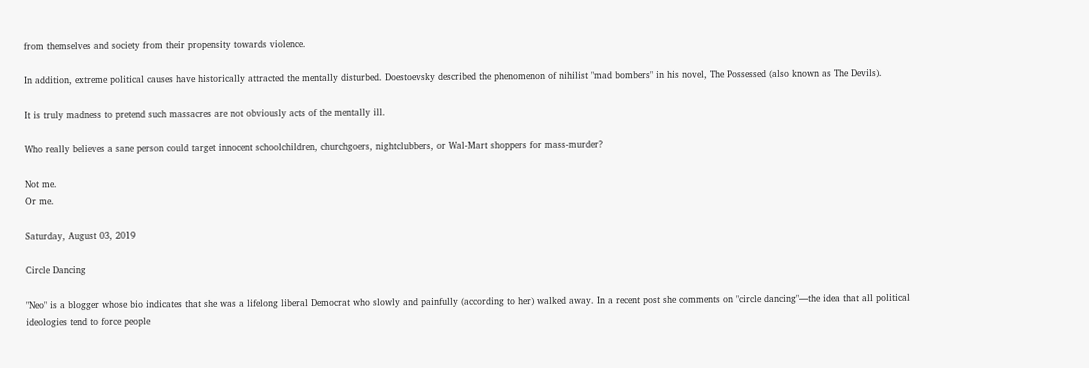from themselves and society from their propensity towards violence.

In addition, extreme political causes have historically attracted the mentally disturbed. Doestoevsky described the phenomenon of nihilist "mad bombers" in his novel, The Possessed (also known as The Devils).

It is truly madness to pretend such massacres are not obviously acts of the mentally ill.

Who really believes a sane person could target innocent schoolchildren, churchgoers, nightclubbers, or Wal-Mart shoppers for mass-murder?

Not me.
Or me.

Saturday, August 03, 2019

Circle Dancing

"Neo" is a blogger whose bio indicates that she was a lifelong liberal Democrat who slowly and painfully (according to her) walked away. In a recent post she comments on "circle dancing"—the idea that all political ideologies tend to force people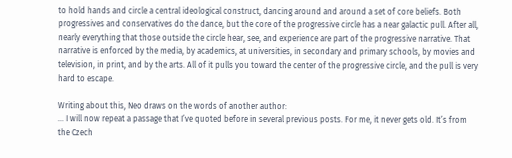to hold hands and circle a central ideological construct, dancing around and around a set of core beliefs. Both progressives and conservatives do the dance, but the core of the progressive circle has a near galactic pull. After all, nearly everything that those outside the circle hear, see, and experience are part of the progressive narrative. That narrative is enforced by the media, by academics, at universities, in secondary and primary schools, by movies and television, in print, and by the arts. All of it pulls you toward the center of the progressive circle, and the pull is very hard to escape.

Writing about this, Neo draws on the words of another author:
... I will now repeat a passage that I’ve quoted before in several previous posts. For me, it never gets old. It’s from the Czech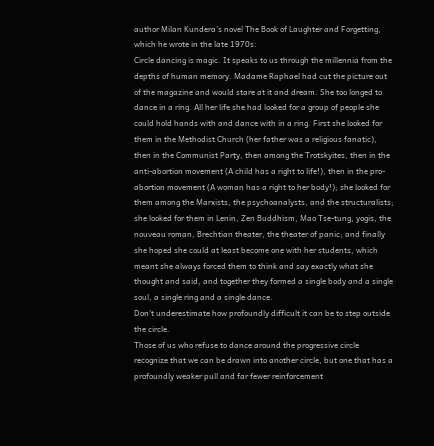author Milan Kundera’s novel The Book of Laughter and Forgetting, which he wrote in the late 1970s:
Circle dancing is magic. It speaks to us through the millennia from the depths of human memory. Madame Raphael had cut the picture out of the magazine and would stare at it and dream. She too longed to dance in a ring. All her life she had looked for a group of people she could hold hands with and dance with in a ring. First she looked for them in the Methodist Church (her father was a religious fanatic), then in the Communist Party, then among the Trotskyites, then in the anti-abortion movement (A child has a right to life!), then in the pro-abortion movement (A woman has a right to her body!); she looked for them among the Marxists, the psychoanalysts, and the structuralists; she looked for them in Lenin, Zen Buddhism, Mao Tse-tung, yogis, the nouveau roman, Brechtian theater, the theater of panic; and finally she hoped she could at least become one with her students, which meant she always forced them to think and say exactly what she thought and said, and together they formed a single body and a single soul, a single ring and a single dance.
Don’t underestimate how profoundly difficult it can be to step outside the circle.
Those of us who refuse to dance around the progressive circle recognize that we can be drawn into another circle, but one that has a profoundly weaker pull and far fewer reinforcement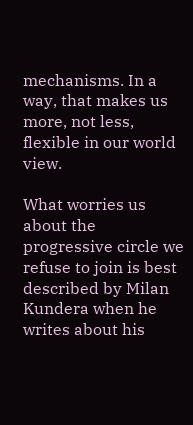mechanisms. In a way, that makes us more, not less, flexible in our world view.

What worries us about the progressive circle we refuse to join is best described by Milan Kundera when he writes about his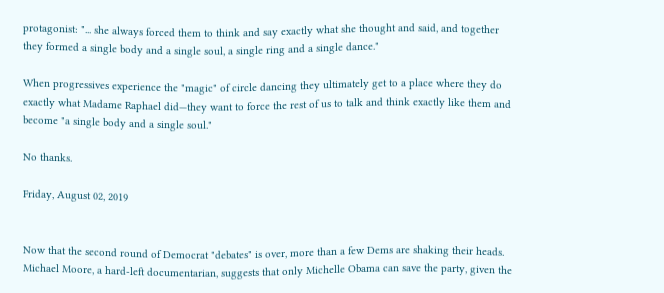protagonist: "... she always forced them to think and say exactly what she thought and said, and together they formed a single body and a single soul, a single ring and a single dance."

When progressives experience the "magic" of circle dancing they ultimately get to a place where they do exactly what Madame Raphael did—they want to force the rest of us to talk and think exactly like them and become "a single body and a single soul."

No thanks.

Friday, August 02, 2019


Now that the second round of Democrat "debates" is over, more than a few Dems are shaking their heads. Michael Moore, a hard-left documentarian, suggests that only Michelle Obama can save the party, given the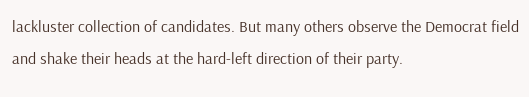lackluster collection of candidates. But many others observe the Democrat field and shake their heads at the hard-left direction of their party.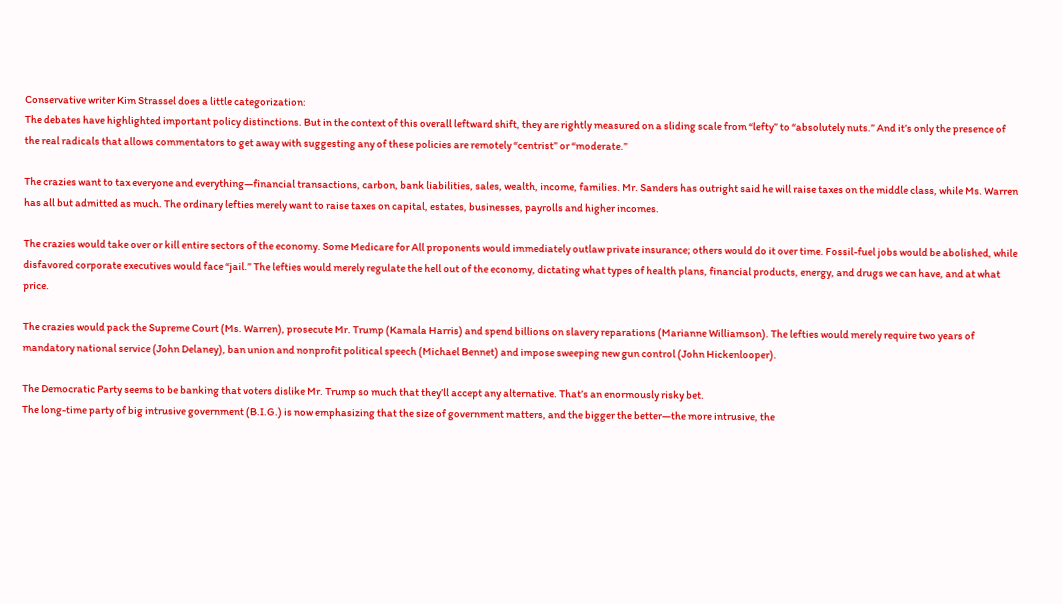Conservative writer Kim Strassel does a little categorization:
The debates have highlighted important policy distinctions. But in the context of this overall leftward shift, they are rightly measured on a sliding scale from “lefty” to “absolutely nuts.” And it’s only the presence of the real radicals that allows commentators to get away with suggesting any of these policies are remotely “centrist” or “moderate.”

The crazies want to tax everyone and everything—financial transactions, carbon, bank liabilities, sales, wealth, income, families. Mr. Sanders has outright said he will raise taxes on the middle class, while Ms. Warren has all but admitted as much. The ordinary lefties merely want to raise taxes on capital, estates, businesses, payrolls and higher incomes.

The crazies would take over or kill entire sectors of the economy. Some Medicare for All proponents would immediately outlaw private insurance; others would do it over time. Fossil-fuel jobs would be abolished, while disfavored corporate executives would face “jail.” The lefties would merely regulate the hell out of the economy, dictating what types of health plans, financial products, energy, and drugs we can have, and at what price.

The crazies would pack the Supreme Court (Ms. Warren), prosecute Mr. Trump (Kamala Harris) and spend billions on slavery reparations (Marianne Williamson). The lefties would merely require two years of mandatory national service (John Delaney), ban union and nonprofit political speech (Michael Bennet) and impose sweeping new gun control (John Hickenlooper).

The Democratic Party seems to be banking that voters dislike Mr. Trump so much that they’ll accept any alternative. That’s an enormously risky bet.
The long-time party of big intrusive government (B.I.G.) is now emphasizing that the size of government matters, and the bigger the better—the more intrusive, the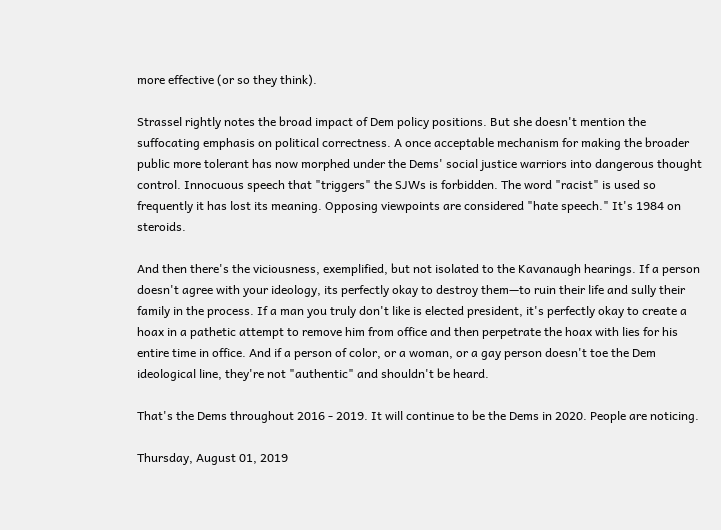more effective (or so they think).

Strassel rightly notes the broad impact of Dem policy positions. But she doesn't mention the suffocating emphasis on political correctness. A once acceptable mechanism for making the broader public more tolerant has now morphed under the Dems' social justice warriors into dangerous thought control. Innocuous speech that "triggers" the SJWs is forbidden. The word "racist" is used so frequently it has lost its meaning. Opposing viewpoints are considered "hate speech." It's 1984 on steroids.

And then there's the viciousness, exemplified, but not isolated to the Kavanaugh hearings. If a person doesn't agree with your ideology, its perfectly okay to destroy them—to ruin their life and sully their family in the process. If a man you truly don't like is elected president, it's perfectly okay to create a hoax in a pathetic attempt to remove him from office and then perpetrate the hoax with lies for his entire time in office. And if a person of color, or a woman, or a gay person doesn't toe the Dem ideological line, they're not "authentic" and shouldn't be heard.

That's the Dems throughout 2016 - 2019. It will continue to be the Dems in 2020. People are noticing.

Thursday, August 01, 2019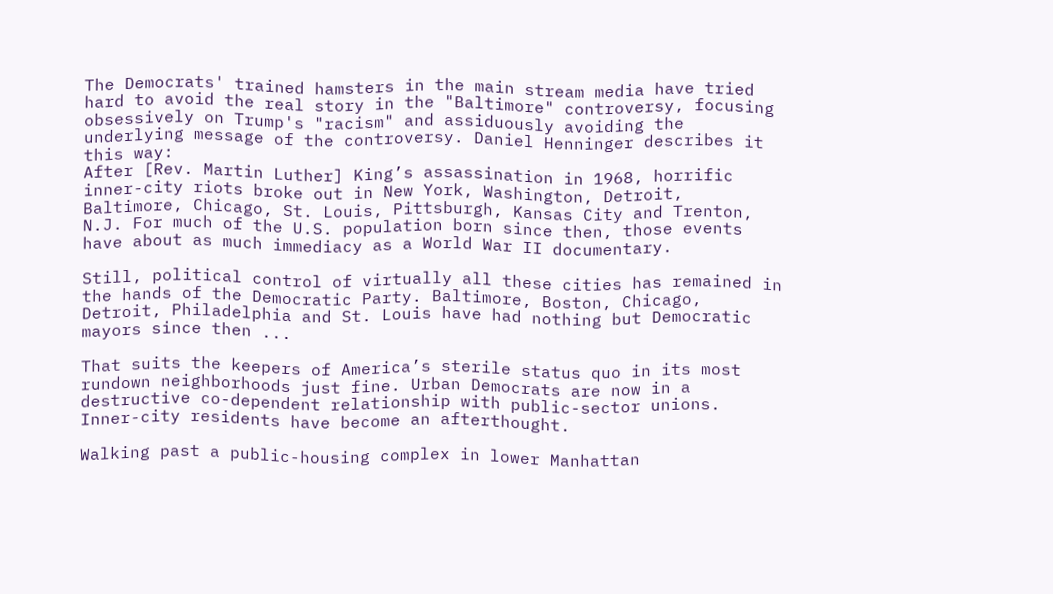The Democrats' trained hamsters in the main stream media have tried hard to avoid the real story in the "Baltimore" controversy, focusing obsessively on Trump's "racism" and assiduously avoiding the underlying message of the controversy. Daniel Henninger describes it this way:
After [Rev. Martin Luther] King’s assassination in 1968, horrific inner-city riots broke out in New York, Washington, Detroit, Baltimore, Chicago, St. Louis, Pittsburgh, Kansas City and Trenton, N.J. For much of the U.S. population born since then, those events have about as much immediacy as a World War II documentary.

Still, political control of virtually all these cities has remained in the hands of the Democratic Party. Baltimore, Boston, Chicago, Detroit, Philadelphia and St. Louis have had nothing but Democratic mayors since then ...

That suits the keepers of America’s sterile status quo in its most rundown neighborhoods just fine. Urban Democrats are now in a destructive co-dependent relationship with public-sector unions. Inner-city residents have become an afterthought.

Walking past a public-housing complex in lower Manhattan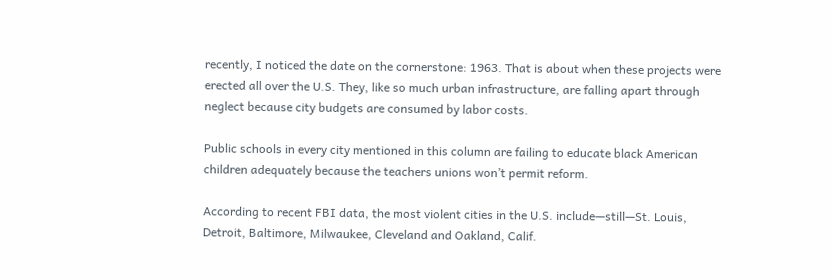recently, I noticed the date on the cornerstone: 1963. That is about when these projects were erected all over the U.S. They, like so much urban infrastructure, are falling apart through neglect because city budgets are consumed by labor costs.

Public schools in every city mentioned in this column are failing to educate black American children adequately because the teachers unions won’t permit reform.

According to recent FBI data, the most violent cities in the U.S. include—still—St. Louis, Detroit, Baltimore, Milwaukee, Cleveland and Oakland, Calif.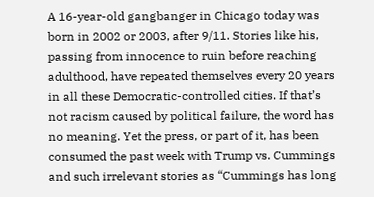A 16-year-old gangbanger in Chicago today was born in 2002 or 2003, after 9/11. Stories like his, passing from innocence to ruin before reaching adulthood, have repeated themselves every 20 years in all these Democratic-controlled cities. If that’s not racism caused by political failure, the word has no meaning. Yet the press, or part of it, has been consumed the past week with Trump vs. Cummings and such irrelevant stories as “Cummings has long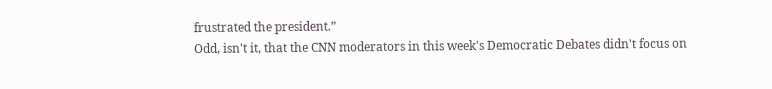frustrated the president.”
Odd, isn't it, that the CNN moderators in this week's Democratic Debates didn't focus on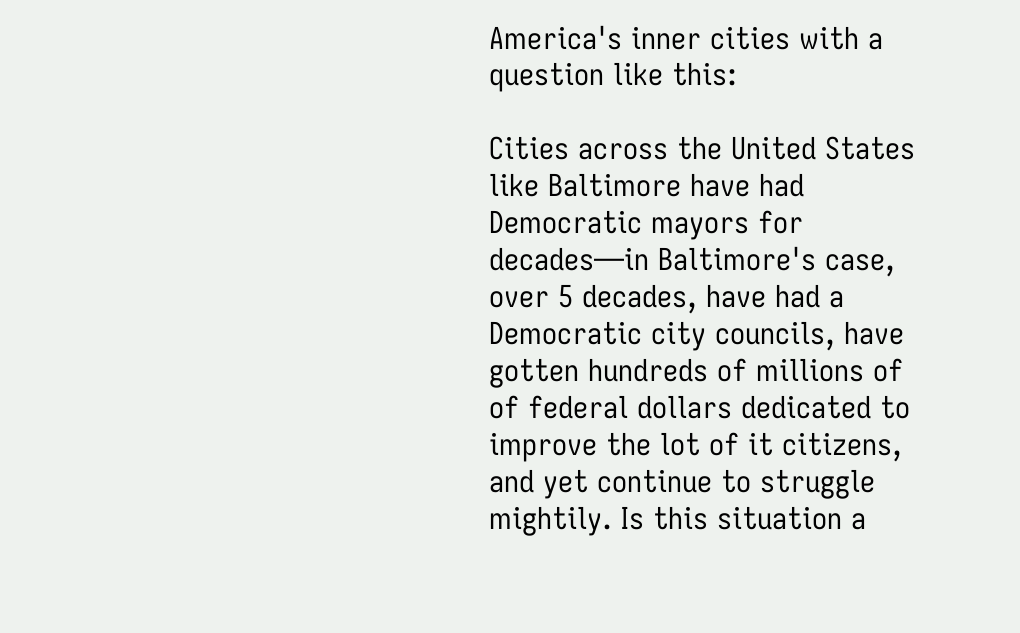America's inner cities with a question like this:

Cities across the United States like Baltimore have had Democratic mayors for decades—in Baltimore's case, over 5 decades, have had a Democratic city councils, have gotten hundreds of millions of of federal dollars dedicated to improve the lot of it citizens, and yet continue to struggle mightily. Is this situation a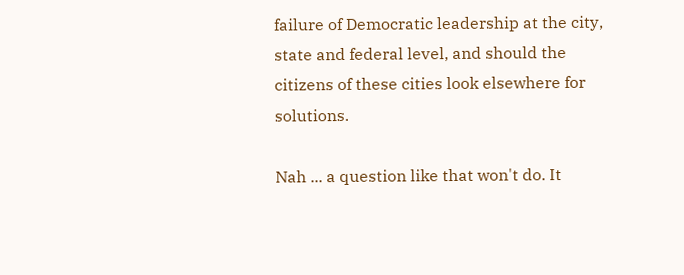failure of Democratic leadership at the city, state and federal level, and should the citizens of these cities look elsewhere for solutions.

Nah ... a question like that won't do. It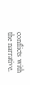conflicts with the narrative.